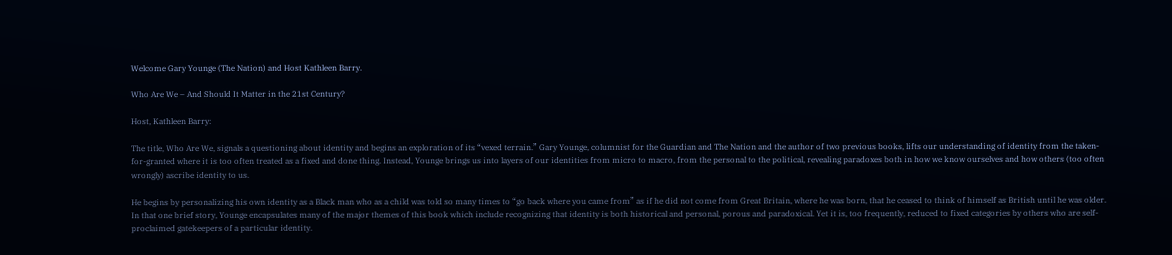Welcome Gary Younge (The Nation) and Host Kathleen Barry.

Who Are We – And Should It Matter in the 21st Century?

Host, Kathleen Barry:

The title, Who Are We, signals a questioning about identity and begins an exploration of its “vexed terrain.” Gary Younge, columnist for the Guardian and The Nation and the author of two previous books, lifts our understanding of identity from the taken-for-granted where it is too often treated as a fixed and done thing. Instead, Younge brings us into layers of our identities from micro to macro, from the personal to the political, revealing paradoxes both in how we know ourselves and how others (too often wrongly) ascribe identity to us.

He begins by personalizing his own identity as a Black man who as a child was told so many times to “go back where you came from” as if he did not come from Great Britain, where he was born, that he ceased to think of himself as British until he was older. In that one brief story, Younge encapsulates many of the major themes of this book which include recognizing that identity is both historical and personal, porous and paradoxical. Yet it is, too frequently, reduced to fixed categories by others who are self-proclaimed gatekeepers of a particular identity.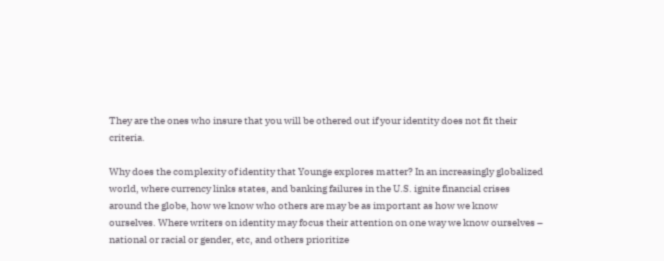They are the ones who insure that you will be othered out if your identity does not fit their criteria.

Why does the complexity of identity that Younge explores matter? In an increasingly globalized world, where currency links states, and banking failures in the U.S. ignite financial crises around the globe, how we know who others are may be as important as how we know ourselves. Where writers on identity may focus their attention on one way we know ourselves – national or racial or gender, etc, and others prioritize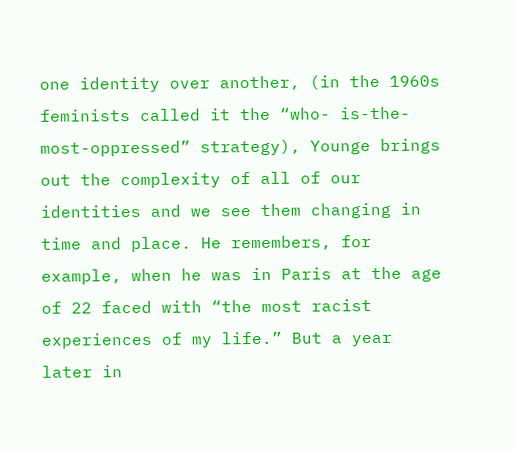one identity over another, (in the 1960s feminists called it the “who- is-the-most-oppressed” strategy), Younge brings out the complexity of all of our identities and we see them changing in time and place. He remembers, for example, when he was in Paris at the age of 22 faced with “the most racist experiences of my life.” But a year later in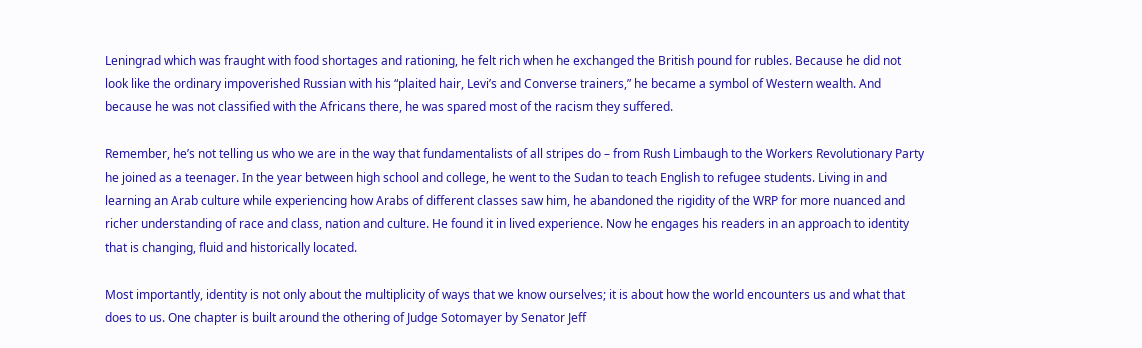Leningrad which was fraught with food shortages and rationing, he felt rich when he exchanged the British pound for rubles. Because he did not look like the ordinary impoverished Russian with his “plaited hair, Levi’s and Converse trainers,” he became a symbol of Western wealth. And because he was not classified with the Africans there, he was spared most of the racism they suffered.

Remember, he’s not telling us who we are in the way that fundamentalists of all stripes do – from Rush Limbaugh to the Workers Revolutionary Party he joined as a teenager. In the year between high school and college, he went to the Sudan to teach English to refugee students. Living in and learning an Arab culture while experiencing how Arabs of different classes saw him, he abandoned the rigidity of the WRP for more nuanced and richer understanding of race and class, nation and culture. He found it in lived experience. Now he engages his readers in an approach to identity that is changing, fluid and historically located.

Most importantly, identity is not only about the multiplicity of ways that we know ourselves; it is about how the world encounters us and what that does to us. One chapter is built around the othering of Judge Sotomayer by Senator Jeff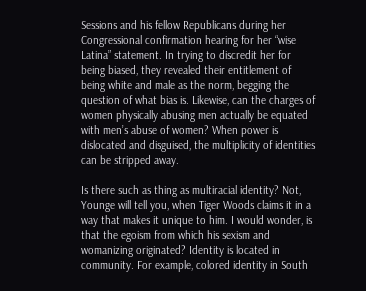Sessions and his fellow Republicans during her Congressional confirmation hearing for her “wise Latina” statement. In trying to discredit her for being biased, they revealed their entitlement of being white and male as the norm, begging the question of what bias is. Likewise, can the charges of women physically abusing men actually be equated with men’s abuse of women? When power is dislocated and disguised, the multiplicity of identities can be stripped away.

Is there such as thing as multiracial identity? Not, Younge will tell you, when Tiger Woods claims it in a way that makes it unique to him. I would wonder, is that the egoism from which his sexism and womanizing originated? Identity is located in community. For example, colored identity in South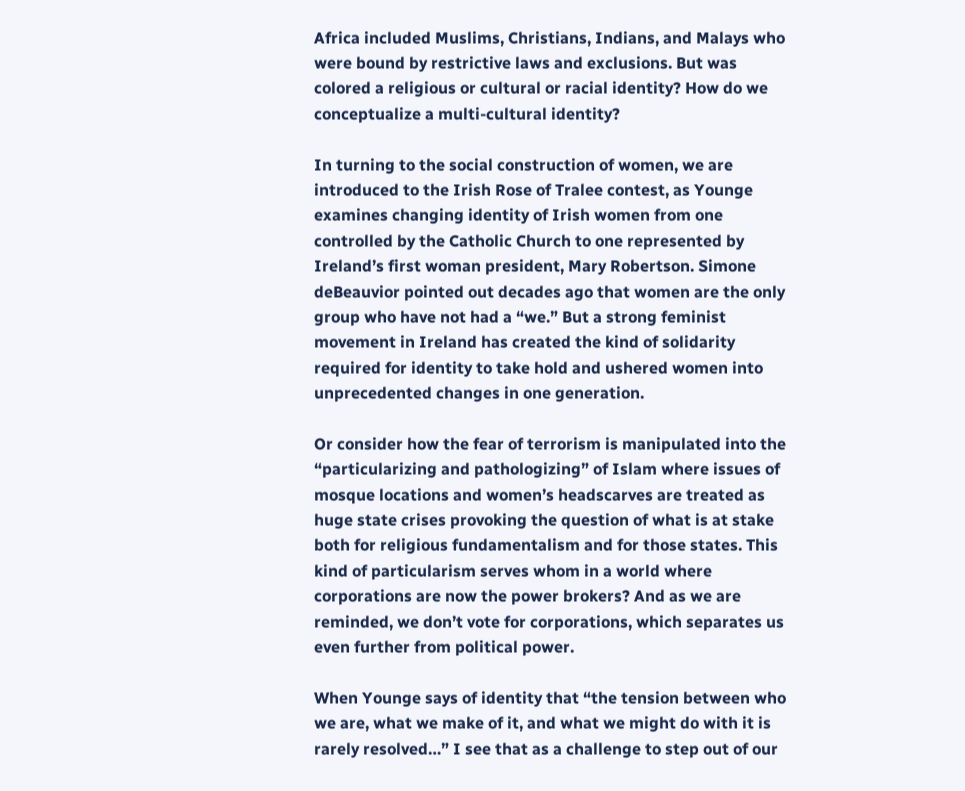Africa included Muslims, Christians, Indians, and Malays who were bound by restrictive laws and exclusions. But was colored a religious or cultural or racial identity? How do we conceptualize a multi-cultural identity?

In turning to the social construction of women, we are introduced to the Irish Rose of Tralee contest, as Younge examines changing identity of Irish women from one controlled by the Catholic Church to one represented by Ireland’s first woman president, Mary Robertson. Simone deBeauvior pointed out decades ago that women are the only group who have not had a “we.” But a strong feminist movement in Ireland has created the kind of solidarity required for identity to take hold and ushered women into unprecedented changes in one generation.

Or consider how the fear of terrorism is manipulated into the “particularizing and pathologizing” of Islam where issues of mosque locations and women’s headscarves are treated as huge state crises provoking the question of what is at stake both for religious fundamentalism and for those states. This kind of particularism serves whom in a world where corporations are now the power brokers? And as we are reminded, we don’t vote for corporations, which separates us even further from political power.

When Younge says of identity that “the tension between who we are, what we make of it, and what we might do with it is rarely resolved…” I see that as a challenge to step out of our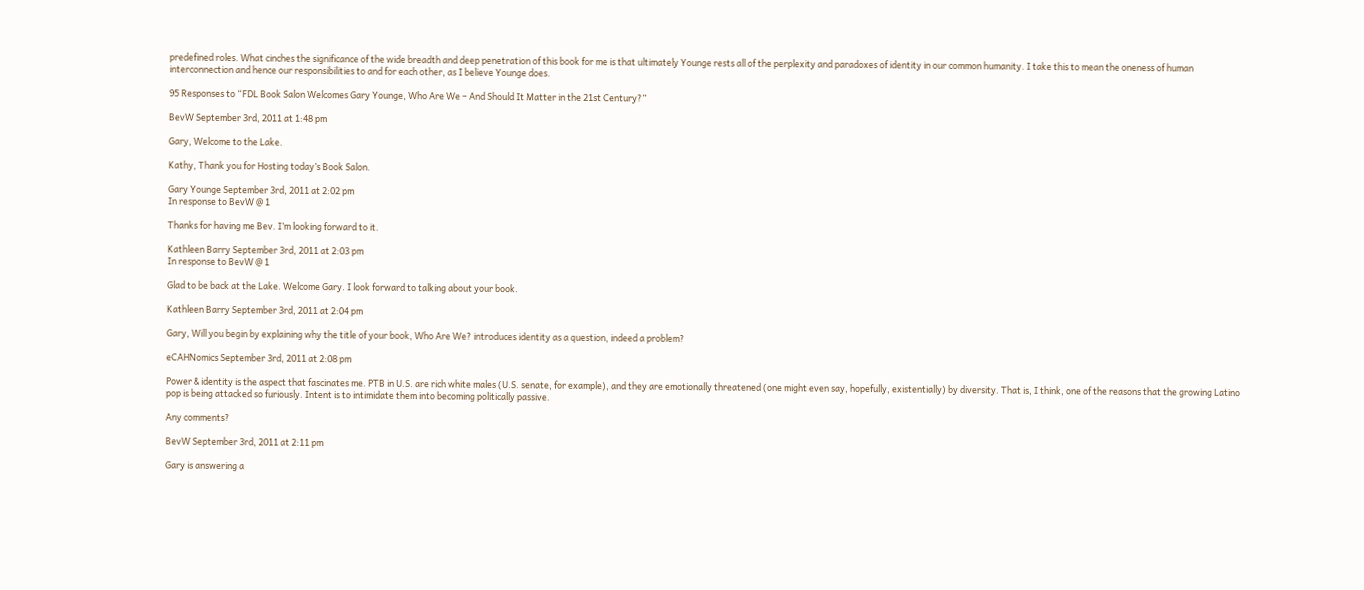predefined roles. What cinches the significance of the wide breadth and deep penetration of this book for me is that ultimately Younge rests all of the perplexity and paradoxes of identity in our common humanity. I take this to mean the oneness of human interconnection and hence our responsibilities to and for each other, as I believe Younge does.

95 Responses to “FDL Book Salon Welcomes Gary Younge, Who Are We – And Should It Matter in the 21st Century?”

BevW September 3rd, 2011 at 1:48 pm

Gary, Welcome to the Lake.

Kathy, Thank you for Hosting today’s Book Salon.

Gary Younge September 3rd, 2011 at 2:02 pm
In response to BevW @ 1

Thanks for having me Bev. I’m looking forward to it.

Kathleen Barry September 3rd, 2011 at 2:03 pm
In response to BevW @ 1

Glad to be back at the Lake. Welcome Gary. I look forward to talking about your book.

Kathleen Barry September 3rd, 2011 at 2:04 pm

Gary, Will you begin by explaining why the title of your book, Who Are We? introduces identity as a question, indeed a problem?

eCAHNomics September 3rd, 2011 at 2:08 pm

Power & identity is the aspect that fascinates me. PTB in U.S. are rich white males (U.S. senate, for example), and they are emotionally threatened (one might even say, hopefully, existentially) by diversity. That is, I think, one of the reasons that the growing Latino pop is being attacked so furiously. Intent is to intimidate them into becoming politically passive.

Any comments?

BevW September 3rd, 2011 at 2:11 pm

Gary is answering a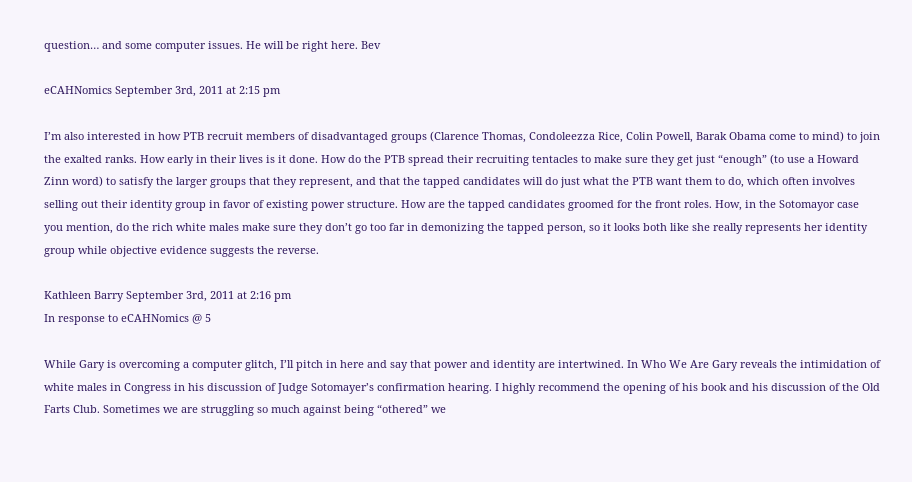question… and some computer issues. He will be right here. Bev

eCAHNomics September 3rd, 2011 at 2:15 pm

I’m also interested in how PTB recruit members of disadvantaged groups (Clarence Thomas, Condoleezza Rice, Colin Powell, Barak Obama come to mind) to join the exalted ranks. How early in their lives is it done. How do the PTB spread their recruiting tentacles to make sure they get just “enough” (to use a Howard Zinn word) to satisfy the larger groups that they represent, and that the tapped candidates will do just what the PTB want them to do, which often involves selling out their identity group in favor of existing power structure. How are the tapped candidates groomed for the front roles. How, in the Sotomayor case you mention, do the rich white males make sure they don’t go too far in demonizing the tapped person, so it looks both like she really represents her identity group while objective evidence suggests the reverse.

Kathleen Barry September 3rd, 2011 at 2:16 pm
In response to eCAHNomics @ 5

While Gary is overcoming a computer glitch, I’ll pitch in here and say that power and identity are intertwined. In Who We Are Gary reveals the intimidation of white males in Congress in his discussion of Judge Sotomayer’s confirmation hearing. I highly recommend the opening of his book and his discussion of the Old Farts Club. Sometimes we are struggling so much against being “othered” we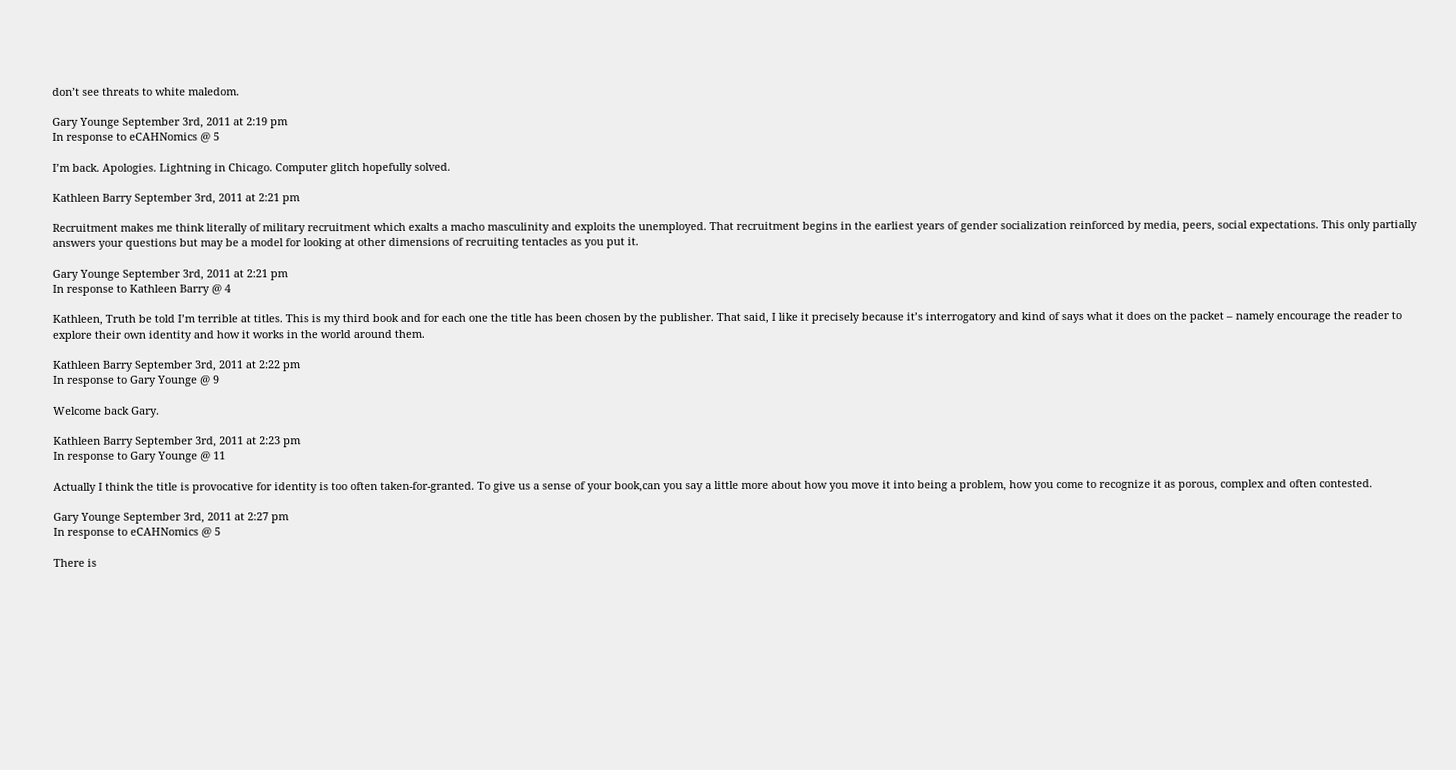don’t see threats to white maledom.

Gary Younge September 3rd, 2011 at 2:19 pm
In response to eCAHNomics @ 5

I’m back. Apologies. Lightning in Chicago. Computer glitch hopefully solved.

Kathleen Barry September 3rd, 2011 at 2:21 pm

Recruitment makes me think literally of military recruitment which exalts a macho masculinity and exploits the unemployed. That recruitment begins in the earliest years of gender socialization reinforced by media, peers, social expectations. This only partially answers your questions but may be a model for looking at other dimensions of recruiting tentacles as you put it.

Gary Younge September 3rd, 2011 at 2:21 pm
In response to Kathleen Barry @ 4

Kathleen, Truth be told I’m terrible at titles. This is my third book and for each one the title has been chosen by the publisher. That said, I like it precisely because it’s interrogatory and kind of says what it does on the packet – namely encourage the reader to explore their own identity and how it works in the world around them.

Kathleen Barry September 3rd, 2011 at 2:22 pm
In response to Gary Younge @ 9

Welcome back Gary.

Kathleen Barry September 3rd, 2011 at 2:23 pm
In response to Gary Younge @ 11

Actually I think the title is provocative for identity is too often taken-for-granted. To give us a sense of your book,can you say a little more about how you move it into being a problem, how you come to recognize it as porous, complex and often contested.

Gary Younge September 3rd, 2011 at 2:27 pm
In response to eCAHNomics @ 5

There is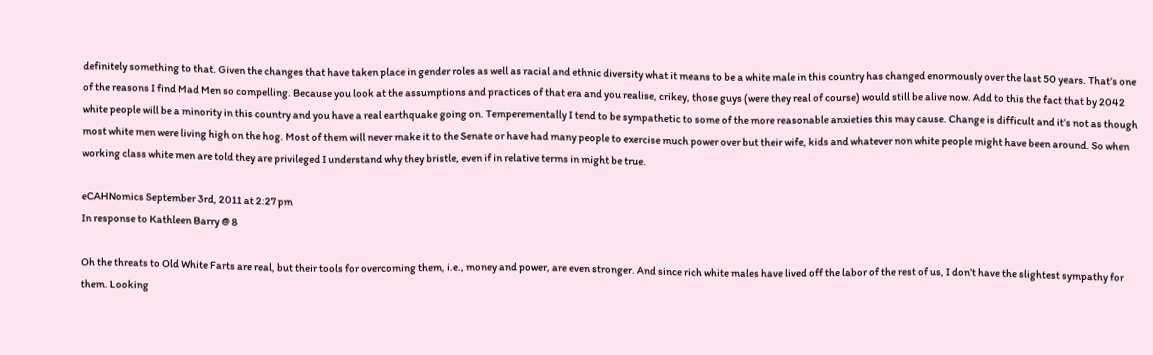definitely something to that. Given the changes that have taken place in gender roles as well as racial and ethnic diversity what it means to be a white male in this country has changed enormously over the last 50 years. That’s one of the reasons I find Mad Men so compelling. Because you look at the assumptions and practices of that era and you realise, crikey, those guys (were they real of course) would still be alive now. Add to this the fact that by 2042 white people will be a minority in this country and you have a real earthquake going on. Temperementally I tend to be sympathetic to some of the more reasonable anxieties this may cause. Change is difficult and it’s not as though most white men were living high on the hog. Most of them will never make it to the Senate or have had many people to exercise much power over but their wife, kids and whatever non white people might have been around. So when working class white men are told they are privileged I understand why they bristle, even if in relative terms in might be true.

eCAHNomics September 3rd, 2011 at 2:27 pm
In response to Kathleen Barry @ 8

Oh the threats to Old White Farts are real, but their tools for overcoming them, i.e., money and power, are even stronger. And since rich white males have lived off the labor of the rest of us, I don’t have the slightest sympathy for them. Looking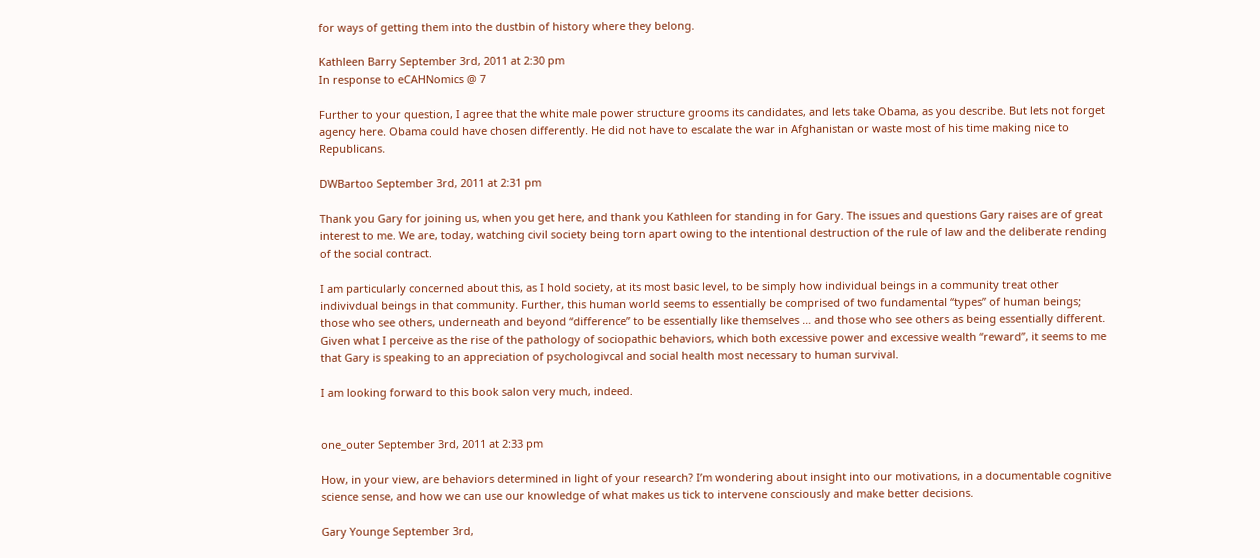for ways of getting them into the dustbin of history where they belong.

Kathleen Barry September 3rd, 2011 at 2:30 pm
In response to eCAHNomics @ 7

Further to your question, I agree that the white male power structure grooms its candidates, and lets take Obama, as you describe. But lets not forget agency here. Obama could have chosen differently. He did not have to escalate the war in Afghanistan or waste most of his time making nice to Republicans.

DWBartoo September 3rd, 2011 at 2:31 pm

Thank you Gary for joining us, when you get here, and thank you Kathleen for standing in for Gary. The issues and questions Gary raises are of great interest to me. We are, today, watching civil society being torn apart owing to the intentional destruction of the rule of law and the deliberate rending of the social contract.

I am particularly concerned about this, as I hold society, at its most basic level, to be simply how individual beings in a community treat other indivivdual beings in that community. Further, this human world seems to essentially be comprised of two fundamental “types” of human beings; those who see others, underneath and beyond “difference” to be essentially like themselves … and those who see others as being essentially different. Given what I perceive as the rise of the pathology of sociopathic behaviors, which both excessive power and excessive wealth “reward”, it seems to me that Gary is speaking to an appreciation of psychologivcal and social health most necessary to human survival.

I am looking forward to this book salon very much, indeed.


one_outer September 3rd, 2011 at 2:33 pm

How, in your view, are behaviors determined in light of your research? I’m wondering about insight into our motivations, in a documentable cognitive science sense, and how we can use our knowledge of what makes us tick to intervene consciously and make better decisions.

Gary Younge September 3rd,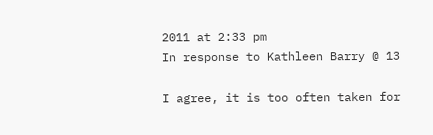2011 at 2:33 pm
In response to Kathleen Barry @ 13

I agree, it is too often taken for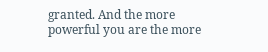granted. And the more powerful you are the more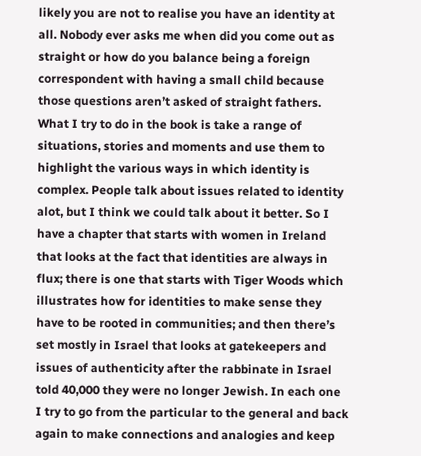likely you are not to realise you have an identity at all. Nobody ever asks me when did you come out as straight or how do you balance being a foreign correspondent with having a small child because those questions aren’t asked of straight fathers. What I try to do in the book is take a range of situations, stories and moments and use them to highlight the various ways in which identity is complex. People talk about issues related to identity alot, but I think we could talk about it better. So I have a chapter that starts with women in Ireland that looks at the fact that identities are always in flux; there is one that starts with Tiger Woods which illustrates how for identities to make sense they have to be rooted in communities; and then there’s set mostly in Israel that looks at gatekeepers and issues of authenticity after the rabbinate in Israel told 40,000 they were no longer Jewish. In each one I try to go from the particular to the general and back again to make connections and analogies and keep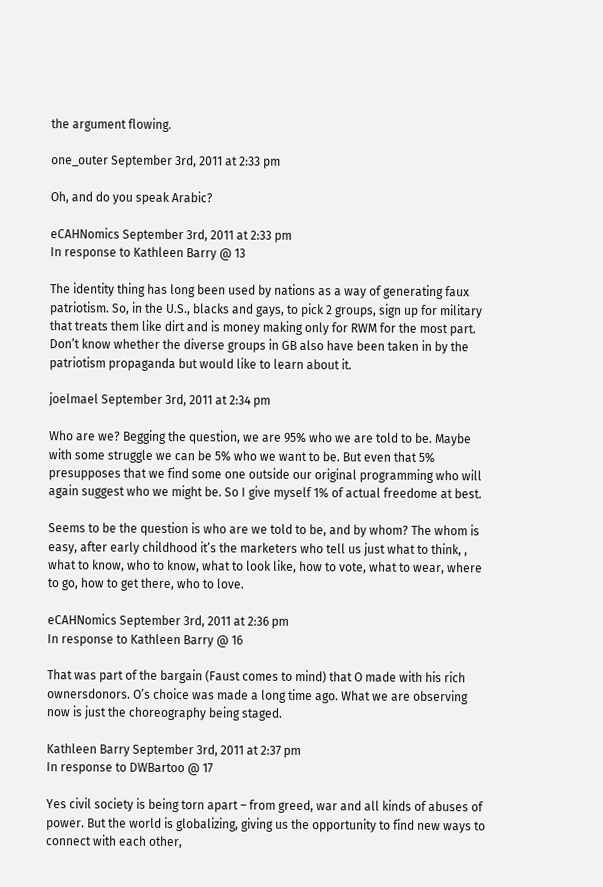the argument flowing.

one_outer September 3rd, 2011 at 2:33 pm

Oh, and do you speak Arabic?

eCAHNomics September 3rd, 2011 at 2:33 pm
In response to Kathleen Barry @ 13

The identity thing has long been used by nations as a way of generating faux patriotism. So, in the U.S., blacks and gays, to pick 2 groups, sign up for military that treats them like dirt and is money making only for RWM for the most part. Don’t know whether the diverse groups in GB also have been taken in by the patriotism propaganda but would like to learn about it.

joelmael September 3rd, 2011 at 2:34 pm

Who are we? Begging the question, we are 95% who we are told to be. Maybe with some struggle we can be 5% who we want to be. But even that 5% presupposes that we find some one outside our original programming who will again suggest who we might be. So I give myself 1% of actual freedome at best.

Seems to be the question is who are we told to be, and by whom? The whom is easy, after early childhood it’s the marketers who tell us just what to think, , what to know, who to know, what to look like, how to vote, what to wear, where to go, how to get there, who to love.

eCAHNomics September 3rd, 2011 at 2:36 pm
In response to Kathleen Barry @ 16

That was part of the bargain (Faust comes to mind) that O made with his rich ownersdonors. O’s choice was made a long time ago. What we are observing now is just the choreography being staged.

Kathleen Barry September 3rd, 2011 at 2:37 pm
In response to DWBartoo @ 17

Yes civil society is being torn apart – from greed, war and all kinds of abuses of power. But the world is globalizing, giving us the opportunity to find new ways to connect with each other,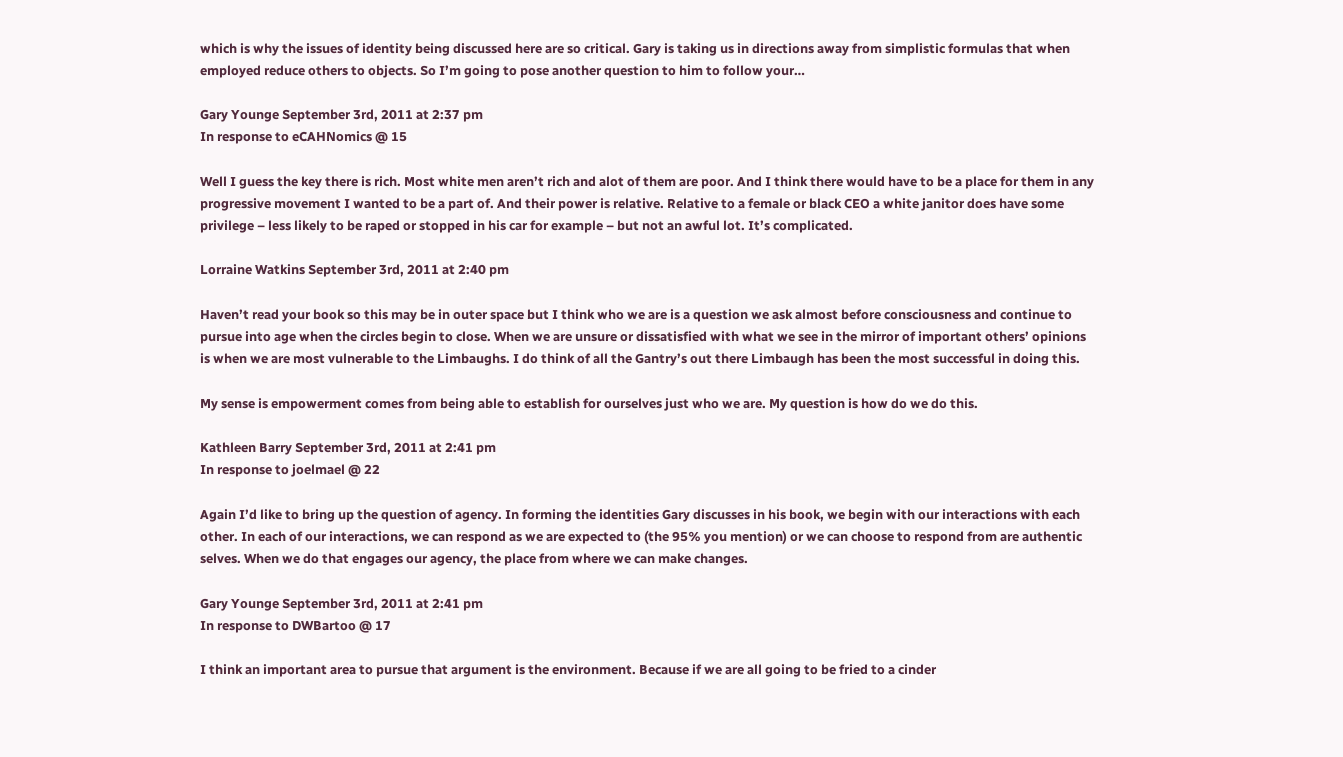which is why the issues of identity being discussed here are so critical. Gary is taking us in directions away from simplistic formulas that when employed reduce others to objects. So I’m going to pose another question to him to follow your…

Gary Younge September 3rd, 2011 at 2:37 pm
In response to eCAHNomics @ 15

Well I guess the key there is rich. Most white men aren’t rich and alot of them are poor. And I think there would have to be a place for them in any progressive movement I wanted to be a part of. And their power is relative. Relative to a female or black CEO a white janitor does have some privilege – less likely to be raped or stopped in his car for example – but not an awful lot. It’s complicated.

Lorraine Watkins September 3rd, 2011 at 2:40 pm

Haven’t read your book so this may be in outer space but I think who we are is a question we ask almost before consciousness and continue to pursue into age when the circles begin to close. When we are unsure or dissatisfied with what we see in the mirror of important others’ opinions is when we are most vulnerable to the Limbaughs. I do think of all the Gantry’s out there Limbaugh has been the most successful in doing this.

My sense is empowerment comes from being able to establish for ourselves just who we are. My question is how do we do this.

Kathleen Barry September 3rd, 2011 at 2:41 pm
In response to joelmael @ 22

Again I’d like to bring up the question of agency. In forming the identities Gary discusses in his book, we begin with our interactions with each other. In each of our interactions, we can respond as we are expected to (the 95% you mention) or we can choose to respond from are authentic selves. When we do that engages our agency, the place from where we can make changes.

Gary Younge September 3rd, 2011 at 2:41 pm
In response to DWBartoo @ 17

I think an important area to pursue that argument is the environment. Because if we are all going to be fried to a cinder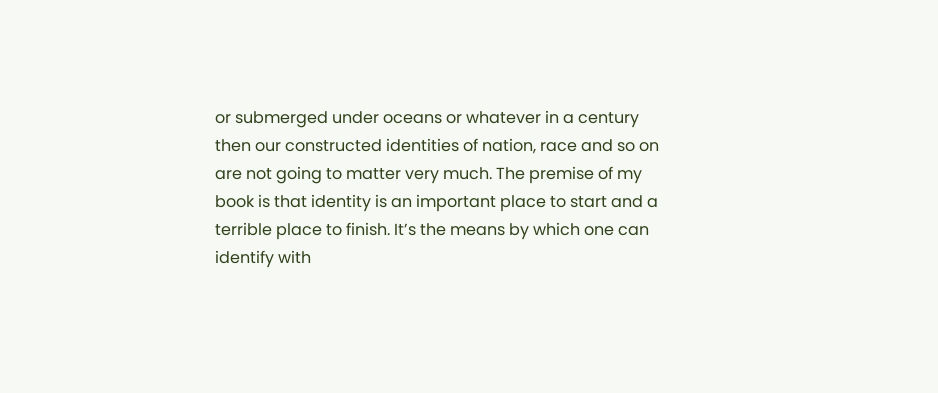or submerged under oceans or whatever in a century then our constructed identities of nation, race and so on are not going to matter very much. The premise of my book is that identity is an important place to start and a terrible place to finish. It’s the means by which one can identify with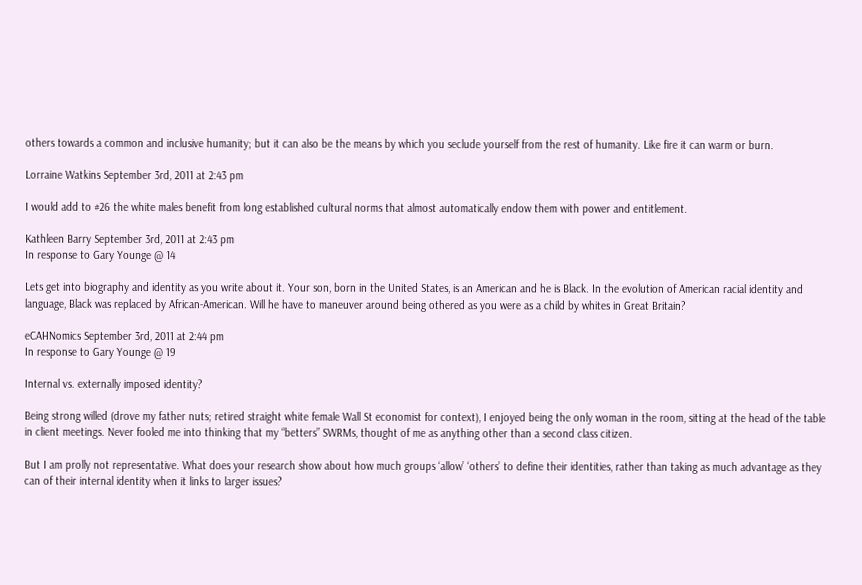others towards a common and inclusive humanity; but it can also be the means by which you seclude yourself from the rest of humanity. Like fire it can warm or burn.

Lorraine Watkins September 3rd, 2011 at 2:43 pm

I would add to #26 the white males benefit from long established cultural norms that almost automatically endow them with power and entitlement.

Kathleen Barry September 3rd, 2011 at 2:43 pm
In response to Gary Younge @ 14

Lets get into biography and identity as you write about it. Your son, born in the United States, is an American and he is Black. In the evolution of American racial identity and language, Black was replaced by African-American. Will he have to maneuver around being othered as you were as a child by whites in Great Britain?

eCAHNomics September 3rd, 2011 at 2:44 pm
In response to Gary Younge @ 19

Internal vs. externally imposed identity?

Being strong willed (drove my father nuts; retired straight white female Wall St economist for context), I enjoyed being the only woman in the room, sitting at the head of the table in client meetings. Never fooled me into thinking that my “betters” SWRMs, thought of me as anything other than a second class citizen.

But I am prolly not representative. What does your research show about how much groups ‘allow’ ‘others’ to define their identities, rather than taking as much advantage as they can of their internal identity when it links to larger issues?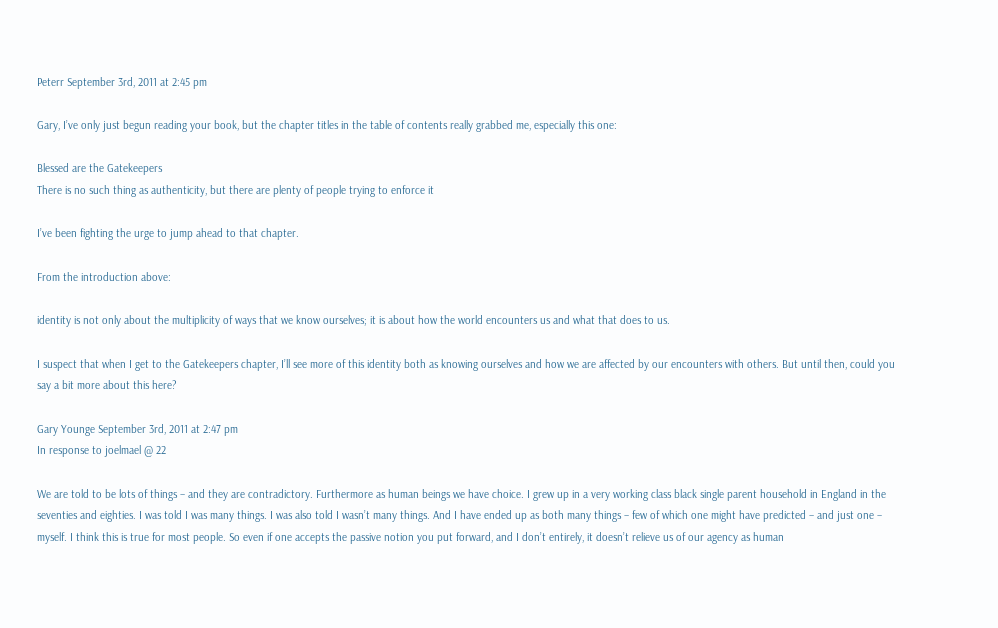Peterr September 3rd, 2011 at 2:45 pm

Gary, I’ve only just begun reading your book, but the chapter titles in the table of contents really grabbed me, especially this one:

Blessed are the Gatekeepers
There is no such thing as authenticity, but there are plenty of people trying to enforce it

I’ve been fighting the urge to jump ahead to that chapter.

From the introduction above:

identity is not only about the multiplicity of ways that we know ourselves; it is about how the world encounters us and what that does to us.

I suspect that when I get to the Gatekeepers chapter, I’ll see more of this identity both as knowing ourselves and how we are affected by our encounters with others. But until then, could you say a bit more about this here?

Gary Younge September 3rd, 2011 at 2:47 pm
In response to joelmael @ 22

We are told to be lots of things – and they are contradictory. Furthermore as human beings we have choice. I grew up in a very working class black single parent household in England in the seventies and eighties. I was told I was many things. I was also told I wasn’t many things. And I have ended up as both many things – few of which one might have predicted – and just one – myself. I think this is true for most people. So even if one accepts the passive notion you put forward, and I don’t entirely, it doesn’t relieve us of our agency as human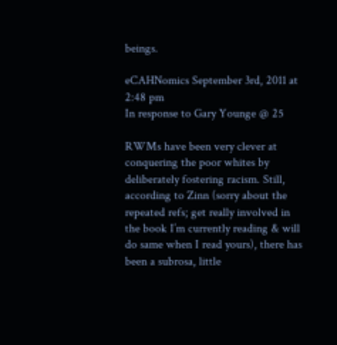beings.

eCAHNomics September 3rd, 2011 at 2:48 pm
In response to Gary Younge @ 25

RWMs have been very clever at conquering the poor whites by deliberately fostering racism. Still, according to Zinn (sorry about the repeated refs; get really involved in the book I’m currently reading & will do same when I read yours), there has been a subrosa, little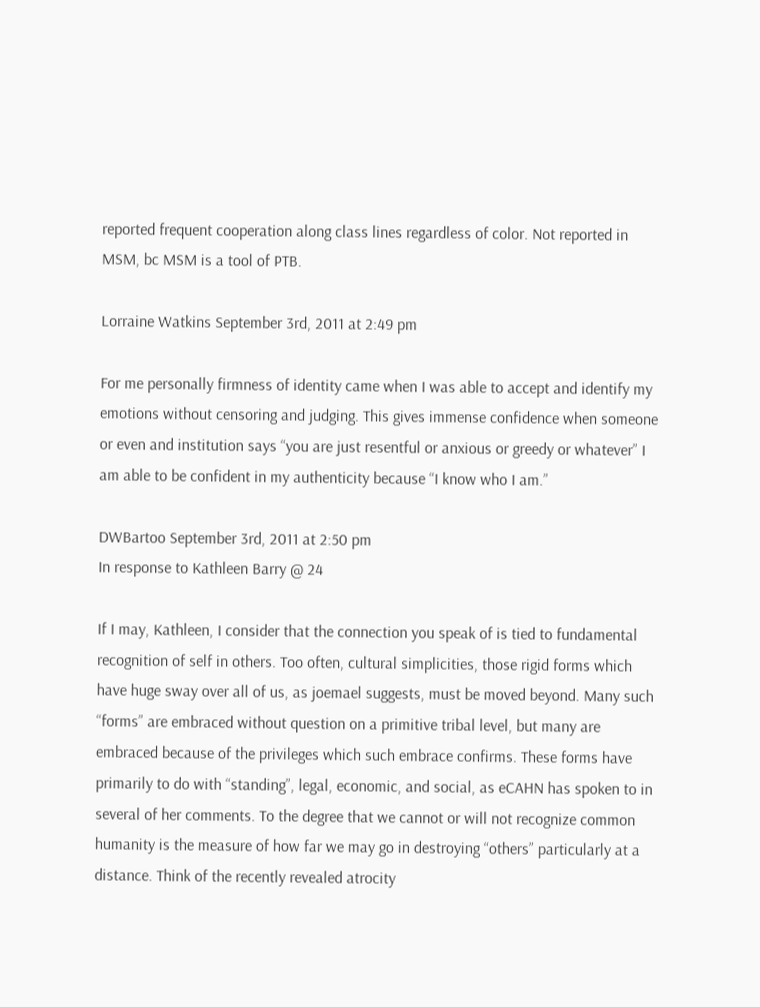reported frequent cooperation along class lines regardless of color. Not reported in MSM, bc MSM is a tool of PTB.

Lorraine Watkins September 3rd, 2011 at 2:49 pm

For me personally firmness of identity came when I was able to accept and identify my emotions without censoring and judging. This gives immense confidence when someone or even and institution says “you are just resentful or anxious or greedy or whatever” I am able to be confident in my authenticity because “I know who I am.”

DWBartoo September 3rd, 2011 at 2:50 pm
In response to Kathleen Barry @ 24

If I may, Kathleen, I consider that the connection you speak of is tied to fundamental recognition of self in others. Too often, cultural simplicities, those rigid forms which have huge sway over all of us, as joemael suggests, must be moved beyond. Many such “forms” are embraced without question on a primitive tribal level, but many are embraced because of the privileges which such embrace confirms. These forms have primarily to do with “standing”, legal, economic, and social, as eCAHN has spoken to in several of her comments. To the degree that we cannot or will not recognize common humanity is the measure of how far we may go in destroying “others” particularly at a distance. Think of the recently revealed atrocity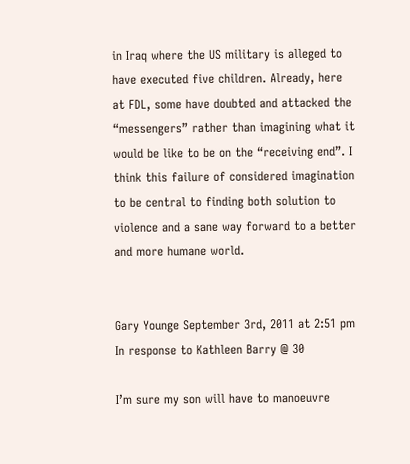in Iraq where the US military is alleged to have executed five children. Already, here at FDL, some have doubted and attacked the “messengers” rather than imagining what it would be like to be on the “receiving end”. I think this failure of considered imagination to be central to finding both solution to violence and a sane way forward to a better and more humane world.


Gary Younge September 3rd, 2011 at 2:51 pm
In response to Kathleen Barry @ 30

I’m sure my son will have to manoeuvre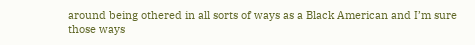around being othered in all sorts of ways as a Black American and I’m sure those ways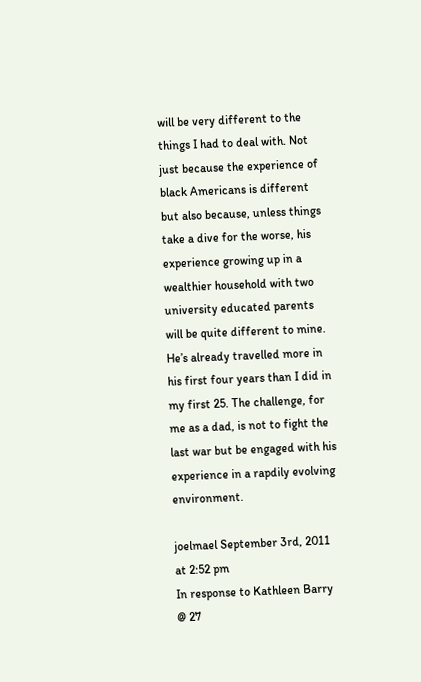will be very different to the things I had to deal with. Not just because the experience of black Americans is different but also because, unless things take a dive for the worse, his experience growing up in a wealthier household with two university educated parents will be quite different to mine. He’s already travelled more in his first four years than I did in my first 25. The challenge, for me as a dad, is not to fight the last war but be engaged with his experience in a rapdily evolving environment.

joelmael September 3rd, 2011 at 2:52 pm
In response to Kathleen Barry @ 27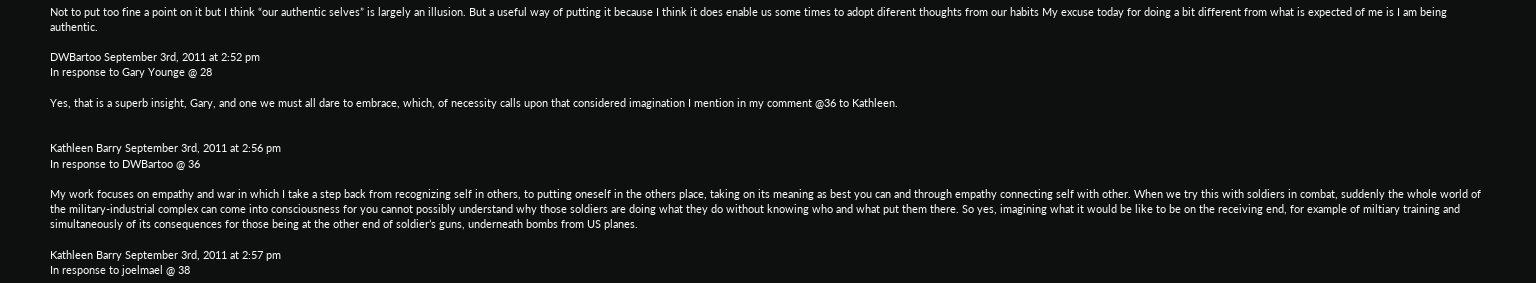Not to put too fine a point on it but I think “our authentic selves” is largely an illusion. But a useful way of putting it because I think it does enable us some times to adopt diferent thoughts from our habits My excuse today for doing a bit different from what is expected of me is I am being authentic.

DWBartoo September 3rd, 2011 at 2:52 pm
In response to Gary Younge @ 28

Yes, that is a superb insight, Gary, and one we must all dare to embrace, which, of necessity calls upon that considered imagination I mention in my comment @36 to Kathleen.


Kathleen Barry September 3rd, 2011 at 2:56 pm
In response to DWBartoo @ 36

My work focuses on empathy and war in which I take a step back from recognizing self in others, to putting oneself in the others place, taking on its meaning as best you can and through empathy connecting self with other. When we try this with soldiers in combat, suddenly the whole world of the military-industrial complex can come into consciousness for you cannot possibly understand why those soldiers are doing what they do without knowing who and what put them there. So yes, imagining what it would be like to be on the receiving end, for example of miltiary training and simultaneously of its consequences for those being at the other end of soldier’s guns, underneath bombs from US planes.

Kathleen Barry September 3rd, 2011 at 2:57 pm
In response to joelmael @ 38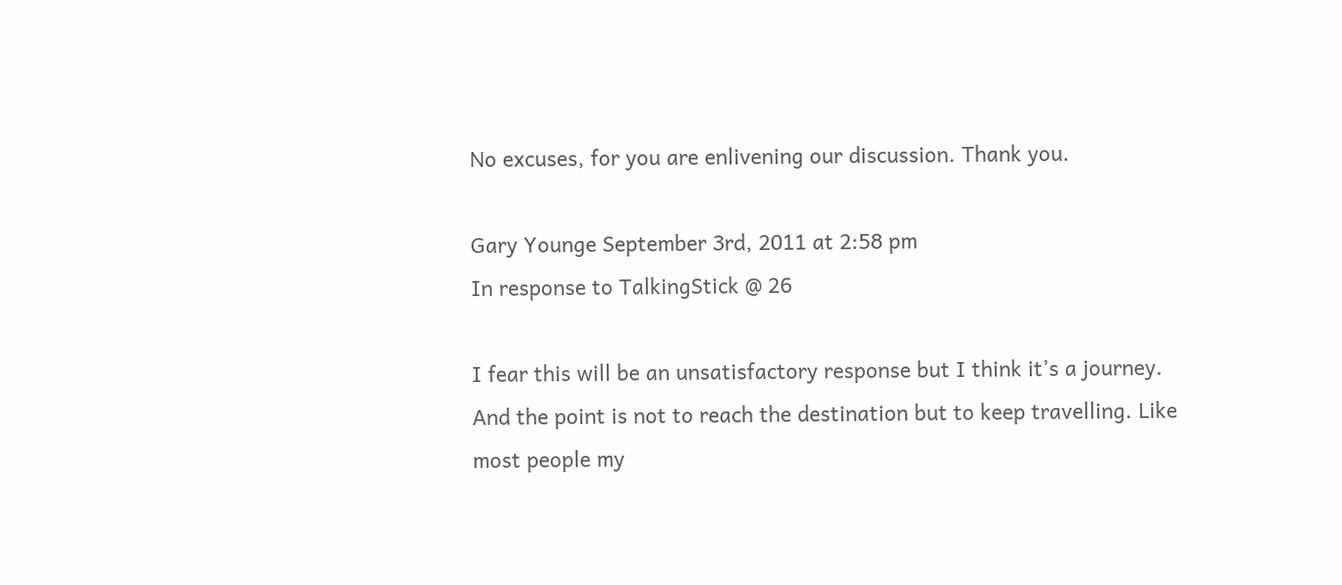No excuses, for you are enlivening our discussion. Thank you.

Gary Younge September 3rd, 2011 at 2:58 pm
In response to TalkingStick @ 26

I fear this will be an unsatisfactory response but I think it’s a journey. And the point is not to reach the destination but to keep travelling. Like most people my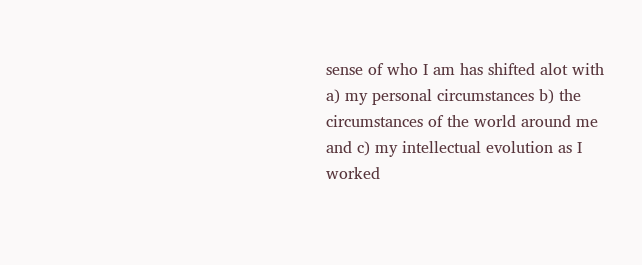sense of who I am has shifted alot with a) my personal circumstances b) the circumstances of the world around me and c) my intellectual evolution as I worked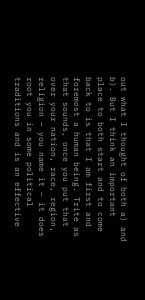out what I thought of both a) and b). But I think an important place to both start and to come back to is that I am first and foremost a human being. Trite as that sounds, once you put that over your nation, race, region, religion – you name it – it does root you in some political traditions and is an effective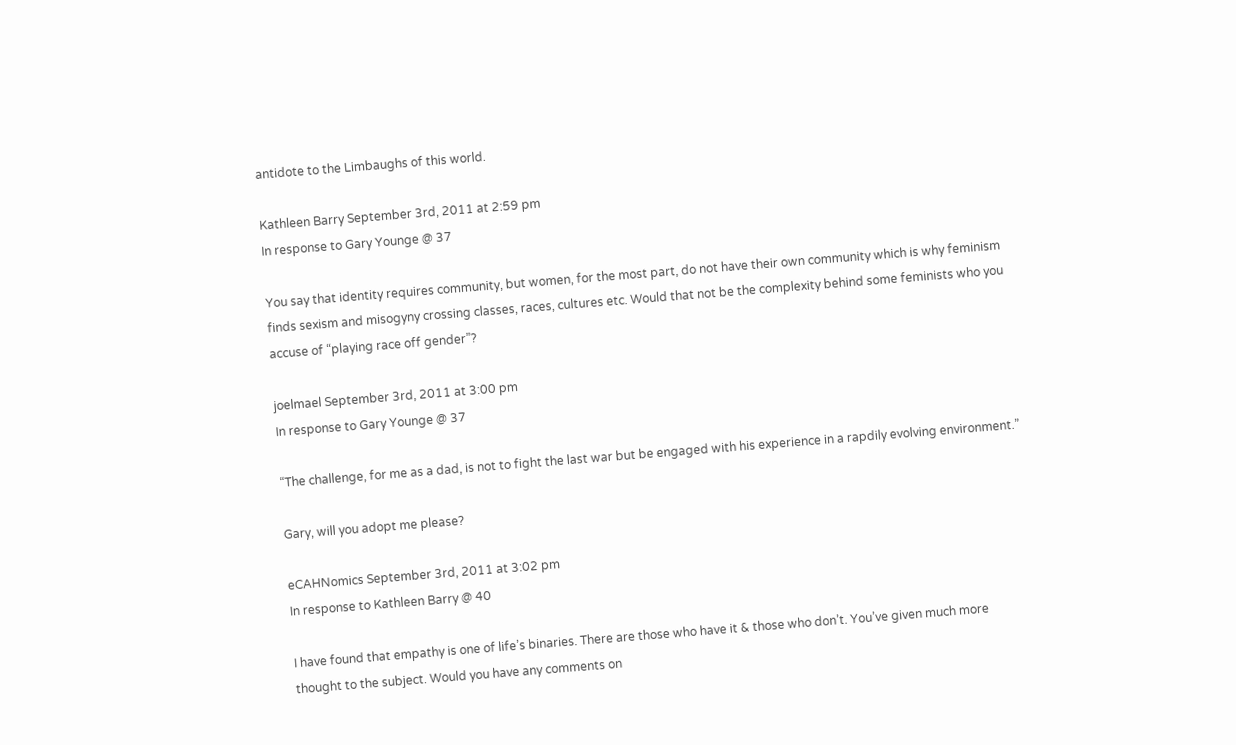antidote to the Limbaughs of this world.

Kathleen Barry September 3rd, 2011 at 2:59 pm
In response to Gary Younge @ 37

You say that identity requires community, but women, for the most part, do not have their own community which is why feminism finds sexism and misogyny crossing classes, races, cultures etc. Would that not be the complexity behind some feminists who you accuse of “playing race off gender”?

joelmael September 3rd, 2011 at 3:00 pm
In response to Gary Younge @ 37

“The challenge, for me as a dad, is not to fight the last war but be engaged with his experience in a rapdily evolving environment.”

Gary, will you adopt me please?

eCAHNomics September 3rd, 2011 at 3:02 pm
In response to Kathleen Barry @ 40

I have found that empathy is one of life’s binaries. There are those who have it & those who don’t. You’ve given much more thought to the subject. Would you have any comments on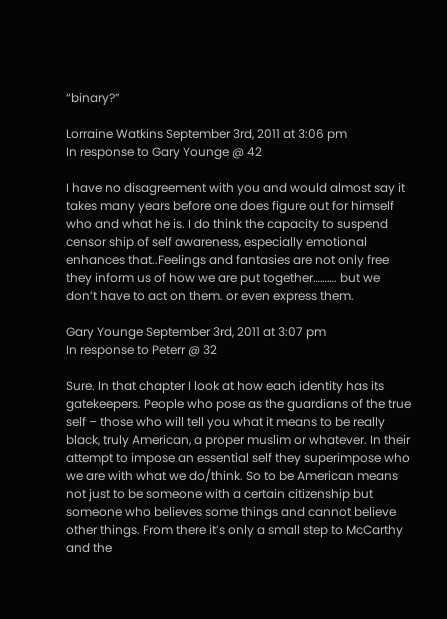“binary?”

Lorraine Watkins September 3rd, 2011 at 3:06 pm
In response to Gary Younge @ 42

I have no disagreement with you and would almost say it takes many years before one does figure out for himself who and what he is. I do think the capacity to suspend censor ship of self awareness, especially emotional enhances that..Feelings and fantasies are not only free they inform us of how we are put together………. but we don’t have to act on them. or even express them.

Gary Younge September 3rd, 2011 at 3:07 pm
In response to Peterr @ 32

Sure. In that chapter I look at how each identity has its gatekeepers. People who pose as the guardians of the true self – those who will tell you what it means to be really black, truly American, a proper muslim or whatever. In their attempt to impose an essential self they superimpose who we are with what we do/think. So to be American means not just to be someone with a certain citizenship but someone who believes some things and cannot believe other things. From there it’s only a small step to McCarthy and the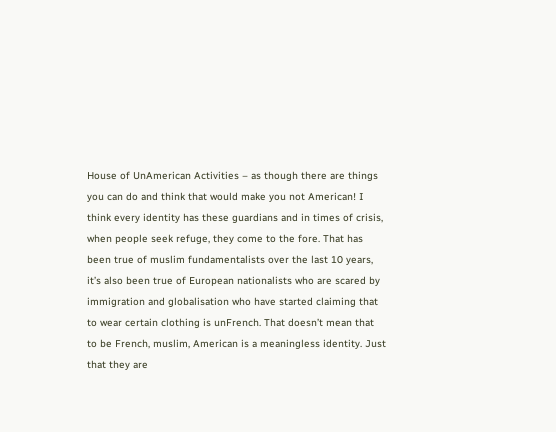House of UnAmerican Activities – as though there are things you can do and think that would make you not American! I think every identity has these guardians and in times of crisis, when people seek refuge, they come to the fore. That has been true of muslim fundamentalists over the last 10 years, it’s also been true of European nationalists who are scared by immigration and globalisation who have started claiming that to wear certain clothing is unFrench. That doesn’t mean that to be French, muslim, American is a meaningless identity. Just that they are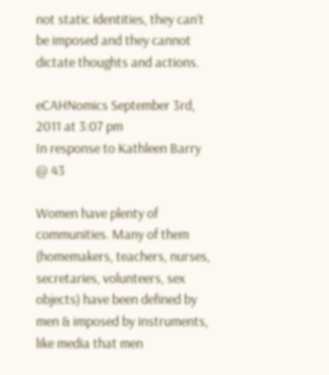not static identities, they can’t be imposed and they cannot dictate thoughts and actions.

eCAHNomics September 3rd, 2011 at 3:07 pm
In response to Kathleen Barry @ 43

Women have plenty of communities. Many of them (homemakers, teachers, nurses, secretaries, volunteers, sex objects) have been defined by men & imposed by instruments, like media that men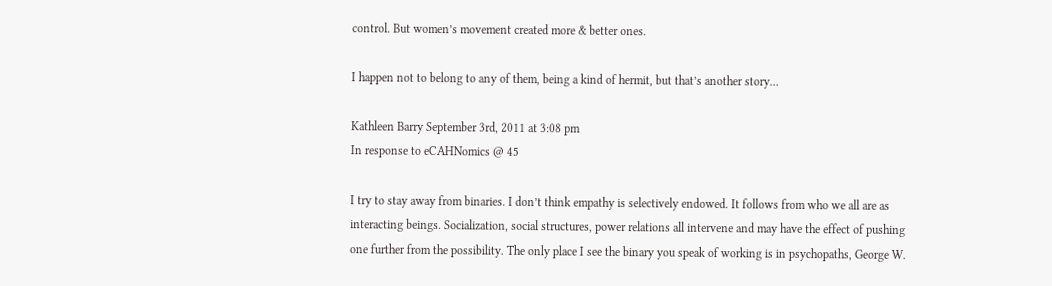control. But women’s movement created more & better ones.

I happen not to belong to any of them, being a kind of hermit, but that’s another story…

Kathleen Barry September 3rd, 2011 at 3:08 pm
In response to eCAHNomics @ 45

I try to stay away from binaries. I don’t think empathy is selectively endowed. It follows from who we all are as interacting beings. Socialization, social structures, power relations all intervene and may have the effect of pushing one further from the possibility. The only place I see the binary you speak of working is in psychopaths, George W.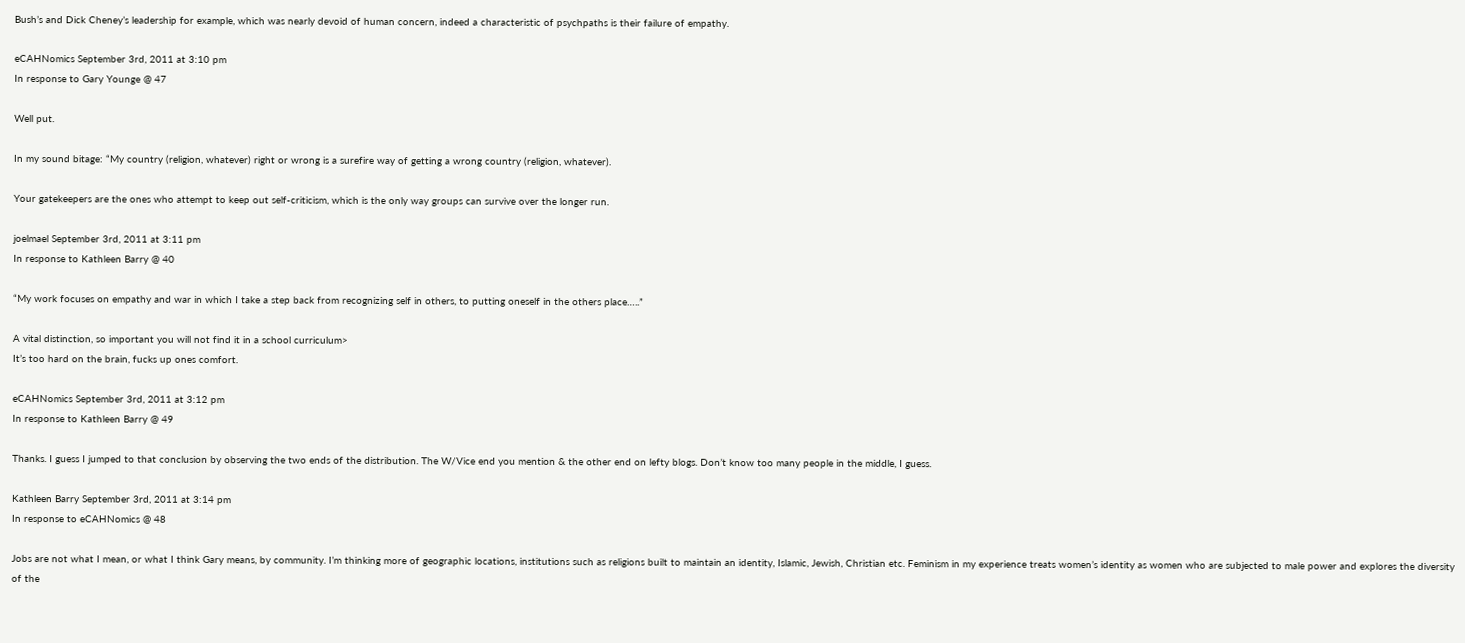Bush’s and Dick Cheney’s leadership for example, which was nearly devoid of human concern, indeed a characteristic of psychpaths is their failure of empathy.

eCAHNomics September 3rd, 2011 at 3:10 pm
In response to Gary Younge @ 47

Well put.

In my sound bitage: “My country (religion, whatever) right or wrong is a surefire way of getting a wrong country (religion, whatever).

Your gatekeepers are the ones who attempt to keep out self-criticism, which is the only way groups can survive over the longer run.

joelmael September 3rd, 2011 at 3:11 pm
In response to Kathleen Barry @ 40

“My work focuses on empathy and war in which I take a step back from recognizing self in others, to putting oneself in the others place…..”

A vital distinction, so important you will not find it in a school curriculum>
It’s too hard on the brain, fucks up ones comfort.

eCAHNomics September 3rd, 2011 at 3:12 pm
In response to Kathleen Barry @ 49

Thanks. I guess I jumped to that conclusion by observing the two ends of the distribution. The W/Vice end you mention & the other end on lefty blogs. Don’t know too many people in the middle, I guess.

Kathleen Barry September 3rd, 2011 at 3:14 pm
In response to eCAHNomics @ 48

Jobs are not what I mean, or what I think Gary means, by community. I’m thinking more of geographic locations, institutions such as religions built to maintain an identity, Islamic, Jewish, Christian etc. Feminism in my experience treats women’s identity as women who are subjected to male power and explores the diversity of the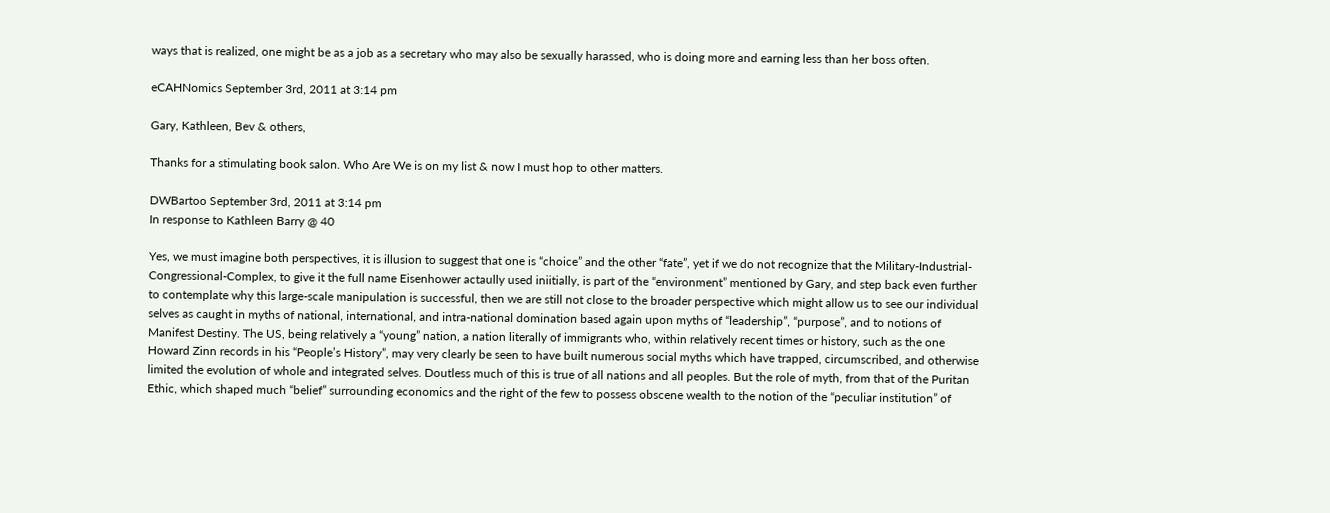ways that is realized, one might be as a job as a secretary who may also be sexually harassed, who is doing more and earning less than her boss often.

eCAHNomics September 3rd, 2011 at 3:14 pm

Gary, Kathleen, Bev & others,

Thanks for a stimulating book salon. Who Are We is on my list & now I must hop to other matters.

DWBartoo September 3rd, 2011 at 3:14 pm
In response to Kathleen Barry @ 40

Yes, we must imagine both perspectives, it is illusion to suggest that one is “choice” and the other “fate”, yet if we do not recognize that the Military-Industrial-Congressional-Complex, to give it the full name Eisenhower actaully used iniitially, is part of the “environment” mentioned by Gary, and step back even further to contemplate why this large-scale manipulation is successful, then we are still not close to the broader perspective which might allow us to see our individual selves as caught in myths of national, international, and intra-national domination based again upon myths of “leadership”, “purpose”, and to notions of Manifest Destiny. The US, being relatively a “young” nation, a nation literally of immigrants who, within relatively recent times or history, such as the one Howard Zinn records in his “People’s History”, may very clearly be seen to have built numerous social myths which have trapped, circumscribed, and otherwise limited the evolution of whole and integrated selves. Doutless much of this is true of all nations and all peoples. But the role of myth, from that of the Puritan Ethic, which shaped much “belief” surrounding economics and the right of the few to possess obscene wealth to the notion of the “peculiar institution” of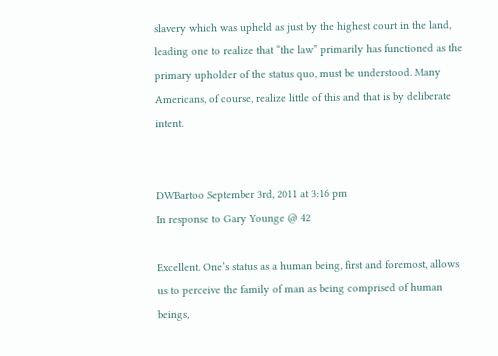slavery which was upheld as just by the highest court in the land, leading one to realize that “the law” primarily has functioned as the primary upholder of the status quo, must be understood. Many Americans, of course, realize little of this and that is by deliberate intent.


DWBartoo September 3rd, 2011 at 3:16 pm
In response to Gary Younge @ 42

Excellent. One’s status as a human being, first and foremost, allows us to perceive the family of man as being comprised of human beings,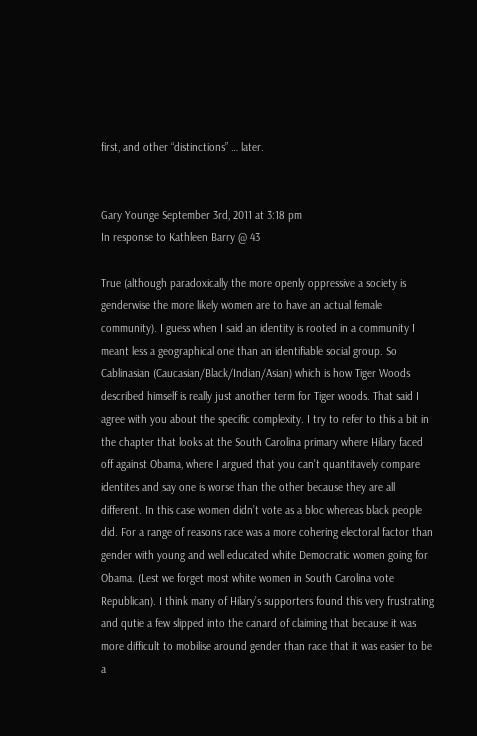first, and other “distinctions” … later.


Gary Younge September 3rd, 2011 at 3:18 pm
In response to Kathleen Barry @ 43

True (although paradoxically the more openly oppressive a society is genderwise the more likely women are to have an actual female community). I guess when I said an identity is rooted in a community I meant less a geographical one than an identifiable social group. So Cablinasian (Caucasian/Black/Indian/Asian) which is how Tiger Woods described himself is really just another term for Tiger woods. That said I agree with you about the specific complexity. I try to refer to this a bit in the chapter that looks at the South Carolina primary where Hilary faced off against Obama, where I argued that you can’t quantitavely compare identites and say one is worse than the other because they are all different. In this case women didn’t vote as a bloc whereas black people did. For a range of reasons race was a more cohering electoral factor than gender with young and well educated white Democratic women going for Obama. (Lest we forget most white women in South Carolina vote Republican). I think many of Hilary’s supporters found this very frustrating and qutie a few slipped into the canard of claiming that because it was more difficult to mobilise around gender than race that it was easier to be a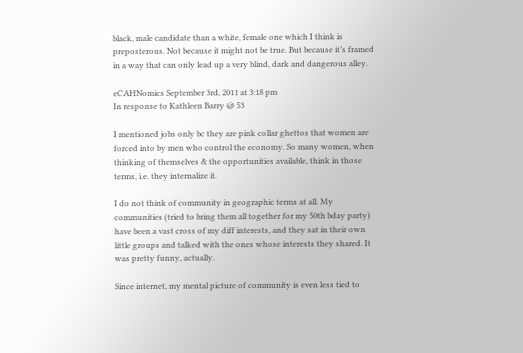black, male candidate than a white, female one which I think is preposterous. Not because it might not be true. But because it’s framed in a way that can only lead up a very blind, dark and dangerous alley.

eCAHNomics September 3rd, 2011 at 3:18 pm
In response to Kathleen Barry @ 53

I mentioned jobs only bc they are pink collar ghettos that women are forced into by men who control the economy. So many women, when thinking of themselves & the opportunities available, think in those terms, i.e. they internalize it.

I do not think of community in geographic terms at all. My communities (tried to bring them all together for my 50th bday party) have been a vast cross of my diff interests, and they sat in their own little groups and talked with the ones whose interests they shared. It was pretty funny, actually.

Since internet, my mental picture of community is even less tied to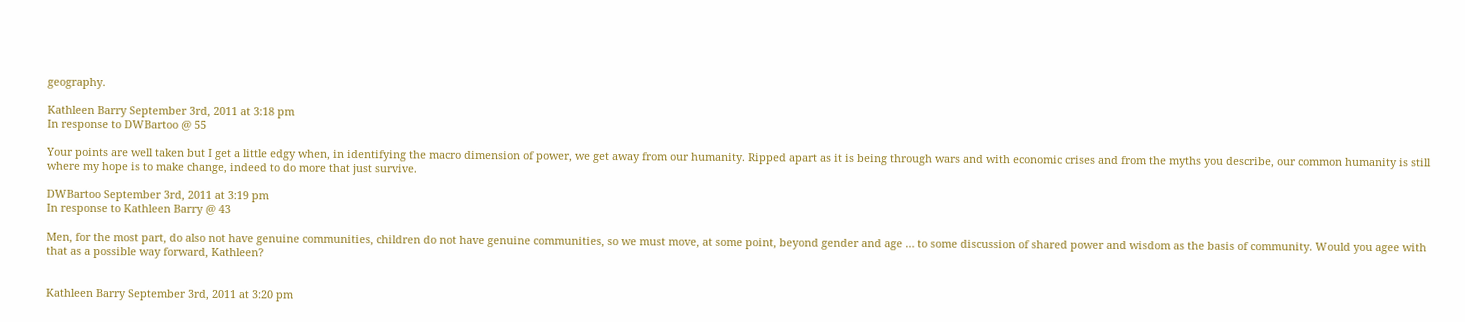geography.

Kathleen Barry September 3rd, 2011 at 3:18 pm
In response to DWBartoo @ 55

Your points are well taken but I get a little edgy when, in identifying the macro dimension of power, we get away from our humanity. Ripped apart as it is being through wars and with economic crises and from the myths you describe, our common humanity is still where my hope is to make change, indeed to do more that just survive.

DWBartoo September 3rd, 2011 at 3:19 pm
In response to Kathleen Barry @ 43

Men, for the most part, do also not have genuine communities, children do not have genuine communities, so we must move, at some point, beyond gender and age … to some discussion of shared power and wisdom as the basis of community. Would you agee with that as a possible way forward, Kathleen?


Kathleen Barry September 3rd, 2011 at 3:20 pm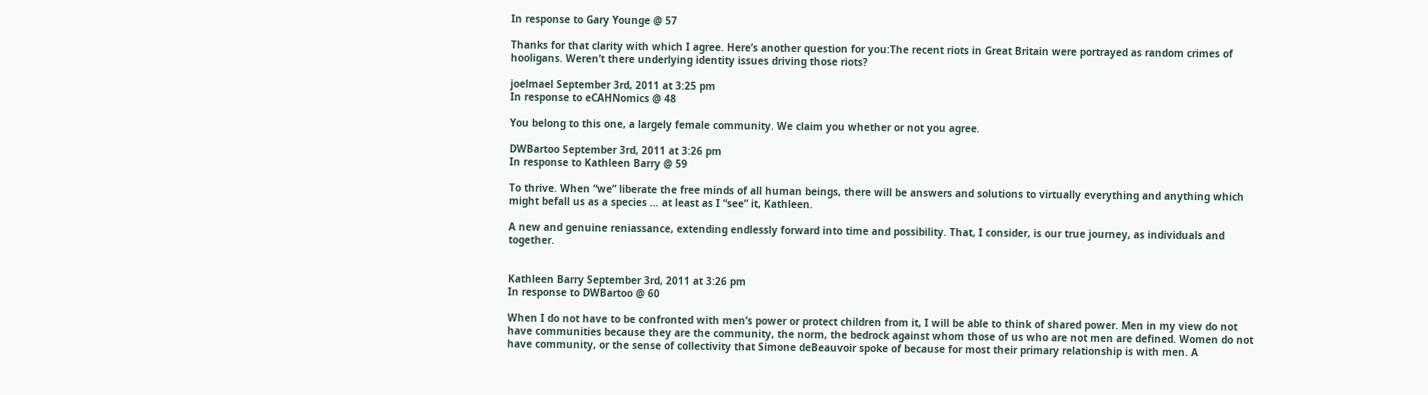In response to Gary Younge @ 57

Thanks for that clarity with which I agree. Here’s another question for you:The recent riots in Great Britain were portrayed as random crimes of hooligans. Weren’t there underlying identity issues driving those riots?

joelmael September 3rd, 2011 at 3:25 pm
In response to eCAHNomics @ 48

You belong to this one, a largely female community. We claim you whether or not you agree.

DWBartoo September 3rd, 2011 at 3:26 pm
In response to Kathleen Barry @ 59

To thrive. When “we” liberate the free minds of all human beings, there will be answers and solutions to virtually everything and anything which might befall us as a species … at least as I “see” it, Kathleen.

A new and genuine reniassance, extending endlessly forward into time and possibility. That, I consider, is our true journey, as individuals and together.


Kathleen Barry September 3rd, 2011 at 3:26 pm
In response to DWBartoo @ 60

When I do not have to be confronted with men’s power or protect children from it, I will be able to think of shared power. Men in my view do not have communities because they are the community, the norm, the bedrock against whom those of us who are not men are defined. Women do not have community, or the sense of collectivity that Simone deBeauvoir spoke of because for most their primary relationship is with men. A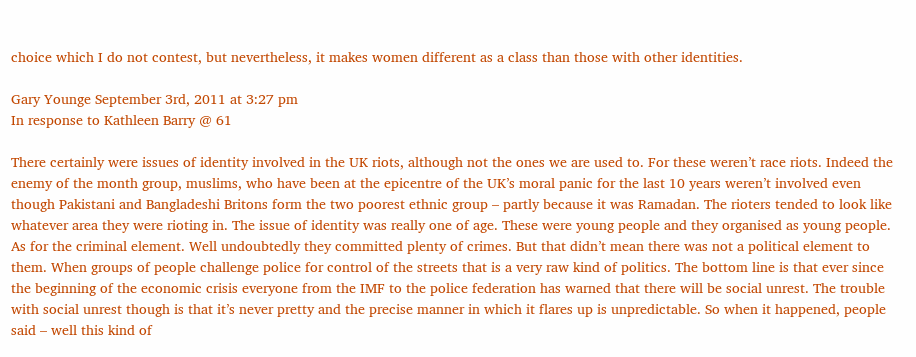choice which I do not contest, but nevertheless, it makes women different as a class than those with other identities.

Gary Younge September 3rd, 2011 at 3:27 pm
In response to Kathleen Barry @ 61

There certainly were issues of identity involved in the UK riots, although not the ones we are used to. For these weren’t race riots. Indeed the enemy of the month group, muslims, who have been at the epicentre of the UK’s moral panic for the last 10 years weren’t involved even though Pakistani and Bangladeshi Britons form the two poorest ethnic group – partly because it was Ramadan. The rioters tended to look like whatever area they were rioting in. The issue of identity was really one of age. These were young people and they organised as young people. As for the criminal element. Well undoubtedly they committed plenty of crimes. But that didn’t mean there was not a political element to them. When groups of people challenge police for control of the streets that is a very raw kind of politics. The bottom line is that ever since the beginning of the economic crisis everyone from the IMF to the police federation has warned that there will be social unrest. The trouble with social unrest though is that it’s never pretty and the precise manner in which it flares up is unpredictable. So when it happened, people said – well this kind of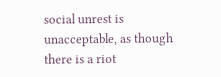social unrest is unacceptable, as though there is a riot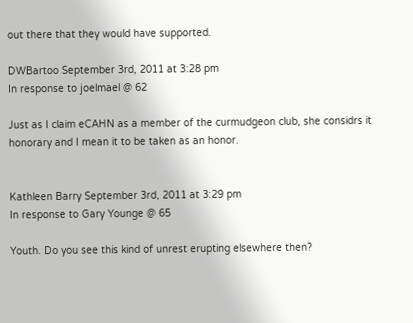out there that they would have supported.

DWBartoo September 3rd, 2011 at 3:28 pm
In response to joelmael @ 62

Just as I claim eCAHN as a member of the curmudgeon club, she considrs it honorary and I mean it to be taken as an honor.


Kathleen Barry September 3rd, 2011 at 3:29 pm
In response to Gary Younge @ 65

Youth. Do you see this kind of unrest erupting elsewhere then?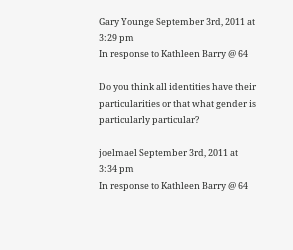Gary Younge September 3rd, 2011 at 3:29 pm
In response to Kathleen Barry @ 64

Do you think all identities have their particularities or that what gender is particularly particular?

joelmael September 3rd, 2011 at 3:34 pm
In response to Kathleen Barry @ 64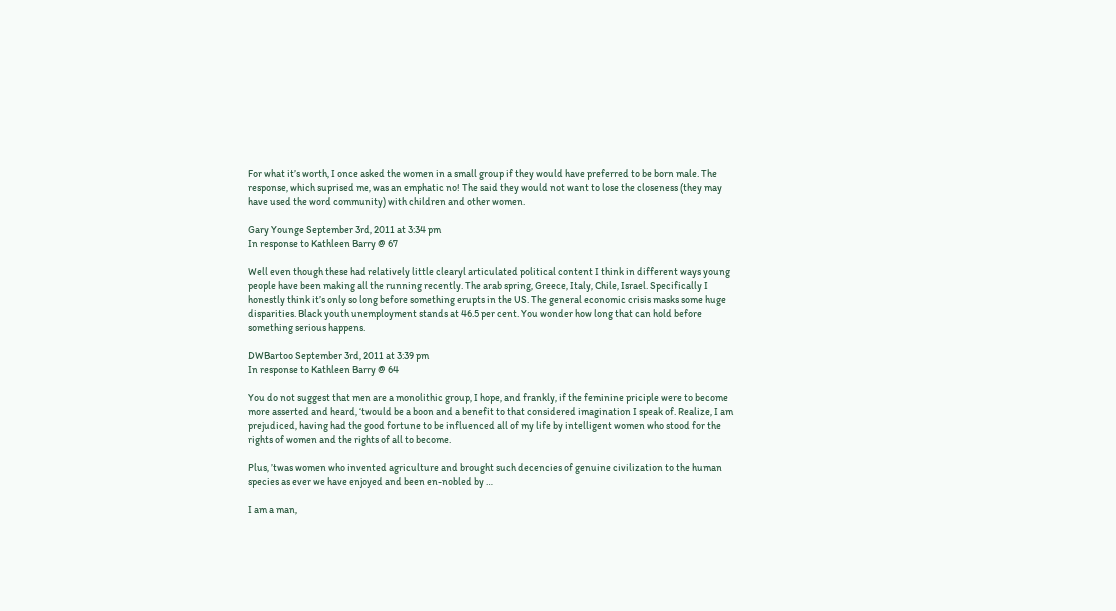For what it’s worth, I once asked the women in a small group if they would have preferred to be born male. The response, which suprised me, was an emphatic no! The said they would not want to lose the closeness (they may have used the word community) with children and other women.

Gary Younge September 3rd, 2011 at 3:34 pm
In response to Kathleen Barry @ 67

Well even though these had relatively little clearyl articulated political content I think in different ways young people have been making all the running recently. The arab spring, Greece, Italy, Chile, Israel. Specifically I honestly think it’s only so long before something erupts in the US. The general economic crisis masks some huge disparities. Black youth unemployment stands at 46.5 per cent. You wonder how long that can hold before something serious happens.

DWBartoo September 3rd, 2011 at 3:39 pm
In response to Kathleen Barry @ 64

You do not suggest that men are a monolithic group, I hope, and frankly, if the feminine priciple were to become more asserted and heard, ‘twould be a boon and a benefit to that considered imagination I speak of. Realize, I am prejudiced, having had the good fortune to be influenced all of my life by intelligent women who stood for the rights of women and the rights of all to become.

Plus, ’twas women who invented agriculture and brought such decencies of genuine civilization to the human species as ever we have enjoyed and been en-nobled by …

I am a man,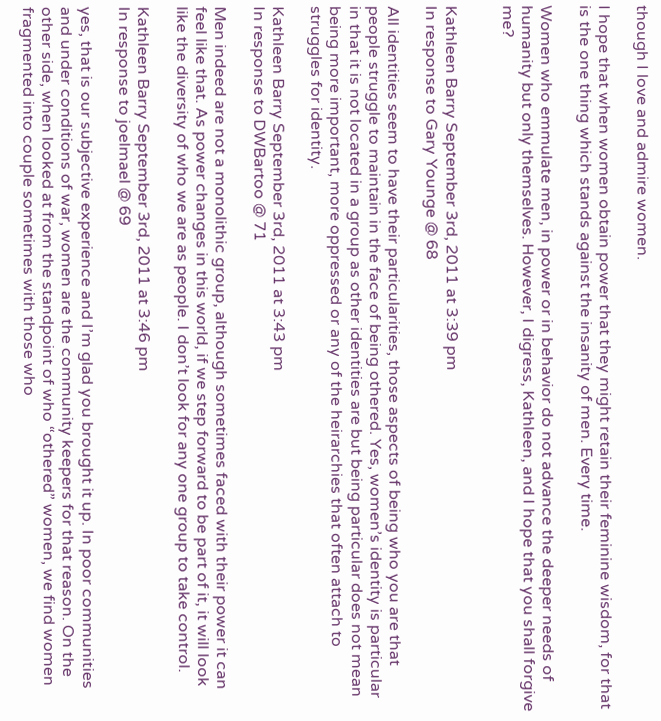though I love and admire women.

I hope that when women obtain power that they might retain their feminine wisdom, for that is the one thing which stands against the insanity of men. Every time.

Women who emmulate men, in power or in behavior do not advance the deeper needs of humanity but only themselves. However, I digress, Kathleen, and I hope that you shall forgive me?


Kathleen Barry September 3rd, 2011 at 3:39 pm
In response to Gary Younge @ 68

All identities seem to have their particularities, those aspects of being who you are that people struggle to maintain in the face of being othered. Yes, women’s identity is particular in that it is not located in a group as other identities are but being particular does not mean being more important, more oppressed or any of the heirarchies that often attach to struggles for identity.

Kathleen Barry September 3rd, 2011 at 3:43 pm
In response to DWBartoo @ 71

Men indeed are not a monolithic group, although sometimes faced with their power it can feel like that. As power changes in this world, if we step forward to be part of it, it will look like the diversity of who we are as people. I don’t look for any one group to take control.

Kathleen Barry September 3rd, 2011 at 3:46 pm
In response to joelmael @ 69

yes, that is our subjective experience and I’m glad you brought it up. In poor communities and under conditions of war, women are the community keepers for that reason. On the other side, when looked at from the standpoint of who “othered” women, we find women fragmented into couple sometimes with those who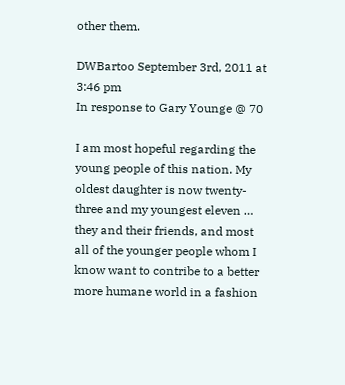other them.

DWBartoo September 3rd, 2011 at 3:46 pm
In response to Gary Younge @ 70

I am most hopeful regarding the young people of this nation. My oldest daughter is now twenty-three and my youngest eleven … they and their friends, and most all of the younger people whom I know want to contribe to a better more humane world in a fashion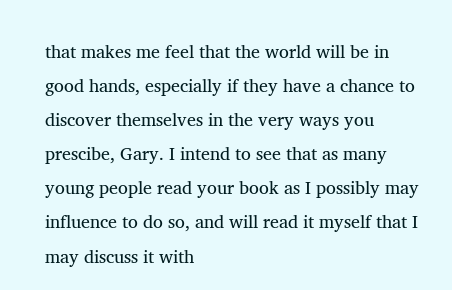that makes me feel that the world will be in good hands, especially if they have a chance to discover themselves in the very ways you prescibe, Gary. I intend to see that as many young people read your book as I possibly may influence to do so, and will read it myself that I may discuss it with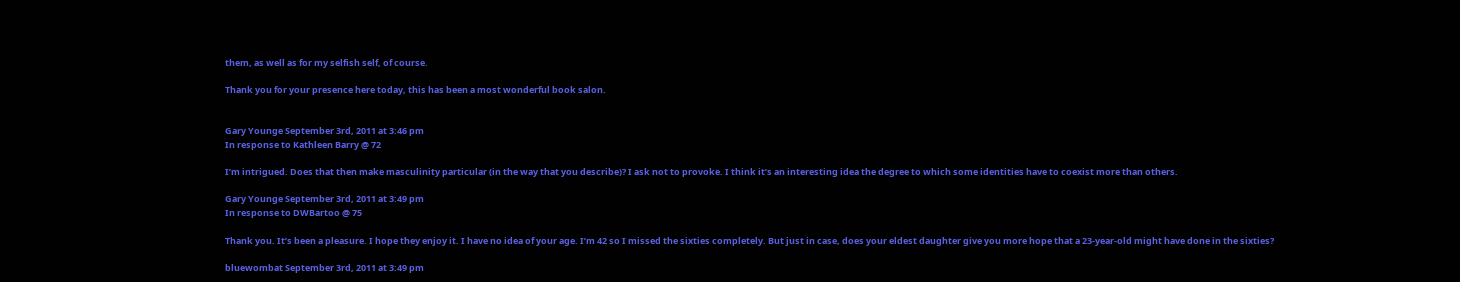them, as well as for my selfish self, of course.

Thank you for your presence here today, this has been a most wonderful book salon.


Gary Younge September 3rd, 2011 at 3:46 pm
In response to Kathleen Barry @ 72

I’m intrigued. Does that then make masculinity particular (in the way that you describe)? I ask not to provoke. I think it’s an interesting idea the degree to which some identities have to coexist more than others.

Gary Younge September 3rd, 2011 at 3:49 pm
In response to DWBartoo @ 75

Thank you. It’s been a pleasure. I hope they enjoy it. I have no idea of your age. I’m 42 so I missed the sixties completely. But just in case, does your eldest daughter give you more hope that a 23-year-old might have done in the sixties?

bluewombat September 3rd, 2011 at 3:49 pm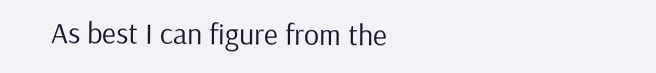As best I can figure from the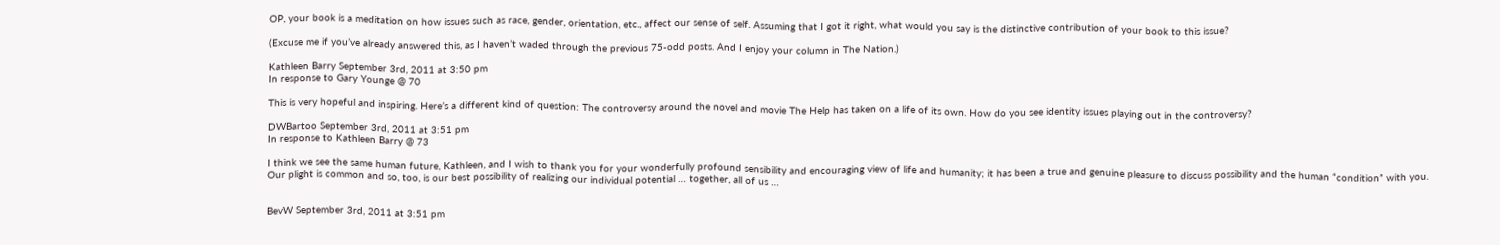OP, your book is a meditation on how issues such as race, gender, orientation, etc., affect our sense of self. Assuming that I got it right, what would you say is the distinctive contribution of your book to this issue?

(Excuse me if you’ve already answered this, as I haven’t waded through the previous 75-odd posts. And I enjoy your column in The Nation.)

Kathleen Barry September 3rd, 2011 at 3:50 pm
In response to Gary Younge @ 70

This is very hopeful and inspiring. Here’s a different kind of question: The controversy around the novel and movie The Help has taken on a life of its own. How do you see identity issues playing out in the controversy?

DWBartoo September 3rd, 2011 at 3:51 pm
In response to Kathleen Barry @ 73

I think we see the same human future, Kathleen, and I wish to thank you for your wonderfully profound sensibility and encouraging view of life and humanity; it has been a true and genuine pleasure to discuss possibility and the human “condition” with you. Our plight is common and so, too, is our best possibility of realizing our individual potential … together, all of us …


BevW September 3rd, 2011 at 3:51 pm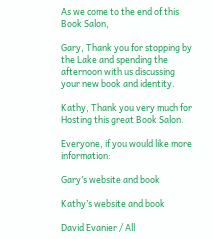As we come to the end of this Book Salon,

Gary, Thank you for stopping by the Lake and spending the afternoon with us discussing your new book and identity.

Kathy, Thank you very much for Hosting this great Book Salon.

Everyone, if you would like more information:

Gary’s website and book

Kathy’s website and book

David Evanier / All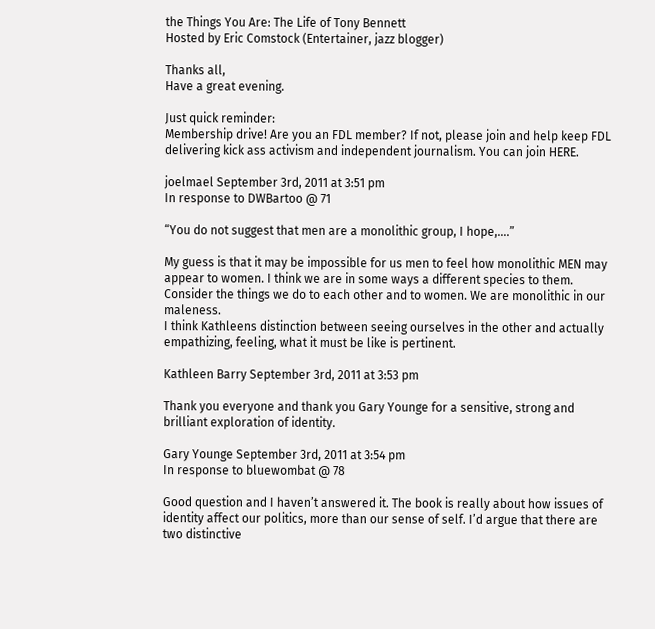the Things You Are: The Life of Tony Bennett
Hosted by Eric Comstock (Entertainer, jazz blogger)

Thanks all,
Have a great evening.

Just quick reminder:
Membership drive! Are you an FDL member? If not, please join and help keep FDL delivering kick ass activism and independent journalism. You can join HERE.

joelmael September 3rd, 2011 at 3:51 pm
In response to DWBartoo @ 71

“You do not suggest that men are a monolithic group, I hope,….”

My guess is that it may be impossible for us men to feel how monolithic MEN may appear to women. I think we are in some ways a different species to them. Consider the things we do to each other and to women. We are monolithic in our maleness.
I think Kathleens distinction between seeing ourselves in the other and actually empathizing, feeling, what it must be like is pertinent.

Kathleen Barry September 3rd, 2011 at 3:53 pm

Thank you everyone and thank you Gary Younge for a sensitive, strong and brilliant exploration of identity.

Gary Younge September 3rd, 2011 at 3:54 pm
In response to bluewombat @ 78

Good question and I haven’t answered it. The book is really about how issues of identity affect our politics, more than our sense of self. I’d argue that there are two distinctive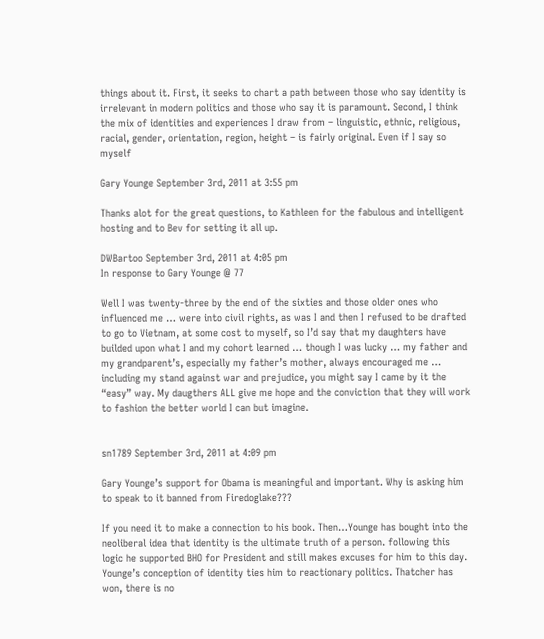things about it. First, it seeks to chart a path between those who say identity is irrelevant in modern politics and those who say it is paramount. Second, I think the mix of identities and experiences I draw from – linguistic, ethnic, religious, racial, gender, orientation, region, height – is fairly original. Even if I say so myself

Gary Younge September 3rd, 2011 at 3:55 pm

Thanks alot for the great questions, to Kathleen for the fabulous and intelligent hosting and to Bev for setting it all up.

DWBartoo September 3rd, 2011 at 4:05 pm
In response to Gary Younge @ 77

Well I was twenty-three by the end of the sixties and those older ones who influenced me … were into civil rights, as was I and then I refused to be drafted to go to Vietnam, at some cost to myself, so I’d say that my daughters have builded upon what I and my cohort learned … though I was lucky … my father and my grandparent’s, especially my father’s mother, always encouraged me … including my stand against war and prejudice, you might say I came by it the “easy” way. My daugthers ALL give me hope and the conviction that they will work to fashion the better world I can but imagine.


sn1789 September 3rd, 2011 at 4:09 pm

Gary Younge’s support for Obama is meaningful and important. Why is asking him to speak to it banned from Firedoglake???

If you need it to make a connection to his book. Then…Younge has bought into the neoliberal idea that identity is the ultimate truth of a person. following this logic he supported BHO for President and still makes excuses for him to this day. Younge’s conception of identity ties him to reactionary politics. Thatcher has won, there is no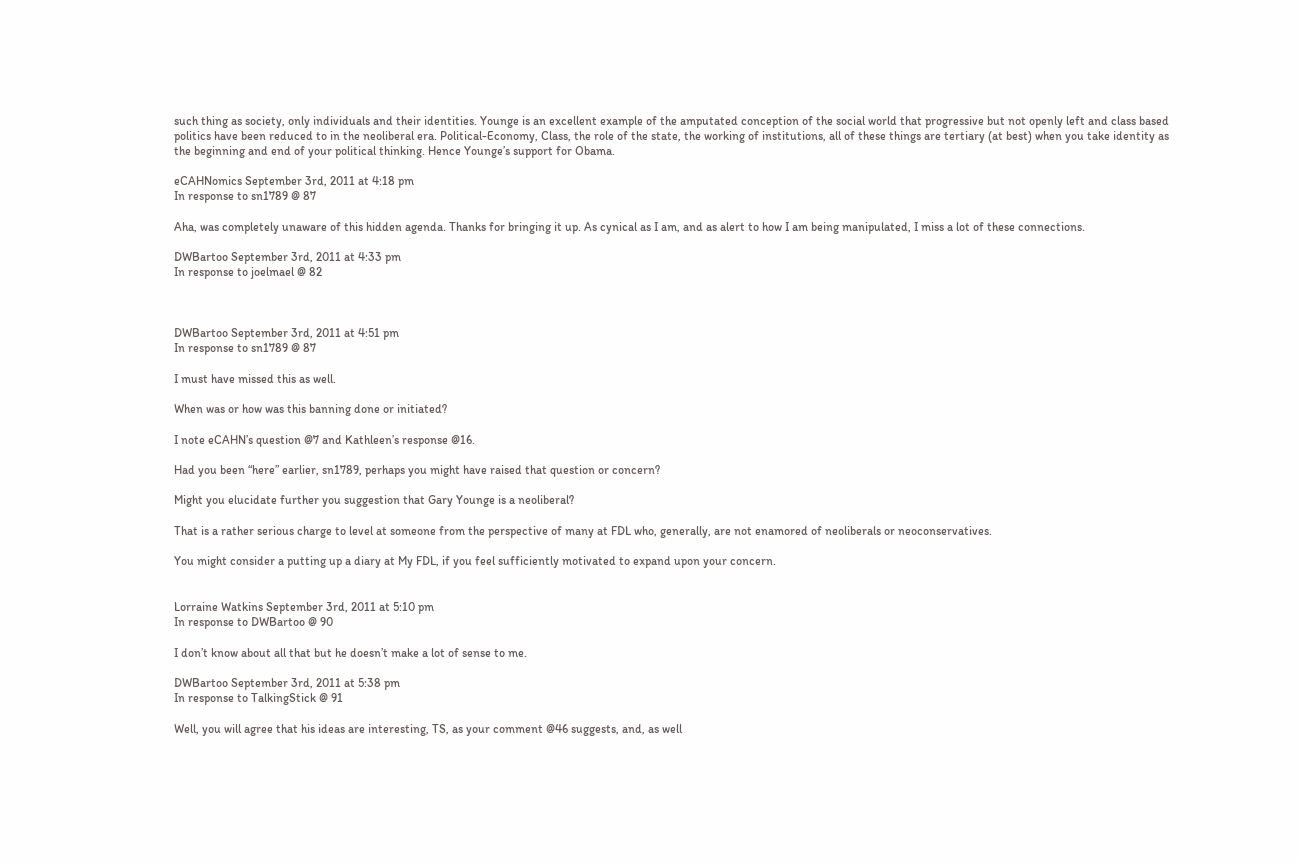such thing as society, only individuals and their identities. Younge is an excellent example of the amputated conception of the social world that progressive but not openly left and class based politics have been reduced to in the neoliberal era. Political-Economy, Class, the role of the state, the working of institutions, all of these things are tertiary (at best) when you take identity as the beginning and end of your political thinking. Hence Younge’s support for Obama.

eCAHNomics September 3rd, 2011 at 4:18 pm
In response to sn1789 @ 87

Aha, was completely unaware of this hidden agenda. Thanks for bringing it up. As cynical as I am, and as alert to how I am being manipulated, I miss a lot of these connections.

DWBartoo September 3rd, 2011 at 4:33 pm
In response to joelmael @ 82



DWBartoo September 3rd, 2011 at 4:51 pm
In response to sn1789 @ 87

I must have missed this as well.

When was or how was this banning done or initiated?

I note eCAHN’s question @7 and Kathleen’s response @16.

Had you been “here” earlier, sn1789, perhaps you might have raised that question or concern?

Might you elucidate further you suggestion that Gary Younge is a neoliberal?

That is a rather serious charge to level at someone from the perspective of many at FDL who, generally, are not enamored of neoliberals or neoconservatives.

You might consider a putting up a diary at My FDL, if you feel sufficiently motivated to expand upon your concern.


Lorraine Watkins September 3rd, 2011 at 5:10 pm
In response to DWBartoo @ 90

I don’t know about all that but he doesn’t make a lot of sense to me.

DWBartoo September 3rd, 2011 at 5:38 pm
In response to TalkingStick @ 91

Well, you will agree that his ideas are interesting, TS, as your comment @46 suggests, and, as well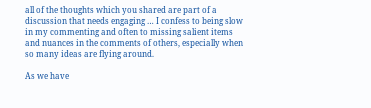all of the thoughts which you shared are part of a discussion that needs engaging … I confess to being slow in my commenting and often to missing salient items and nuances in the comments of others, especially when so many ideas are flying around.

As we have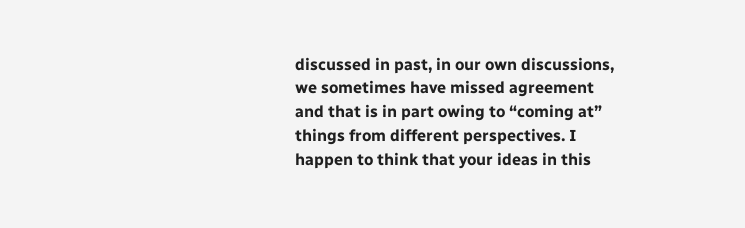discussed in past, in our own discussions, we sometimes have missed agreement and that is in part owing to “coming at” things from different perspectives. I happen to think that your ideas in this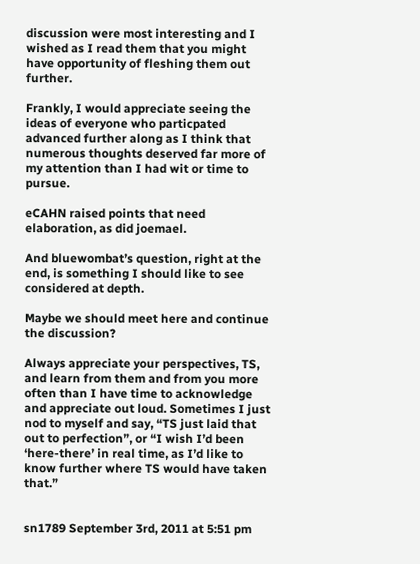discussion were most interesting and I wished as I read them that you might have opportunity of fleshing them out further.

Frankly, I would appreciate seeing the ideas of everyone who particpated advanced further along as I think that numerous thoughts deserved far more of my attention than I had wit or time to pursue.

eCAHN raised points that need elaboration, as did joemael.

And bluewombat’s question, right at the end, is something I should like to see considered at depth.

Maybe we should meet here and continue the discussion?

Always appreciate your perspectives, TS, and learn from them and from you more often than I have time to acknowledge and appreciate out loud. Sometimes I just nod to myself and say, “TS just laid that out to perfection”, or “I wish I’d been ‘here-there’ in real time, as I’d like to know further where TS would have taken that.”


sn1789 September 3rd, 2011 at 5:51 pm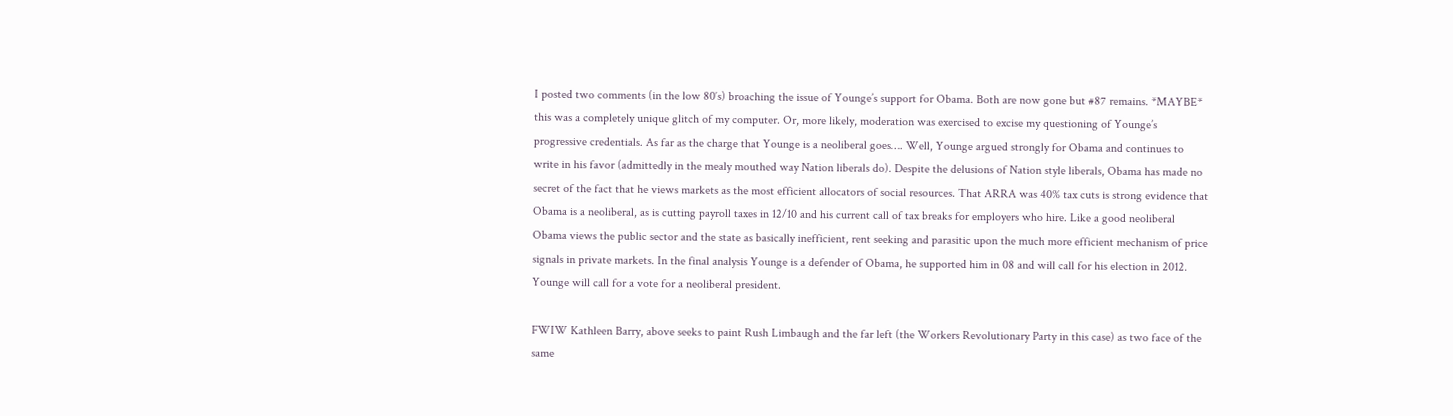I posted two comments (in the low 80′s) broaching the issue of Younge’s support for Obama. Both are now gone but #87 remains. *MAYBE* this was a completely unique glitch of my computer. Or, more likely, moderation was exercised to excise my questioning of Younge’s progressive credentials. As far as the charge that Younge is a neoliberal goes…. Well, Younge argued strongly for Obama and continues to write in his favor (admittedly in the mealy mouthed way Nation liberals do). Despite the delusions of Nation style liberals, Obama has made no secret of the fact that he views markets as the most efficient allocators of social resources. That ARRA was 40% tax cuts is strong evidence that Obama is a neoliberal, as is cutting payroll taxes in 12/10 and his current call of tax breaks for employers who hire. Like a good neoliberal Obama views the public sector and the state as basically inefficient, rent seeking and parasitic upon the much more efficient mechanism of price signals in private markets. In the final analysis Younge is a defender of Obama, he supported him in 08 and will call for his election in 2012. Younge will call for a vote for a neoliberal president.

FWIW Kathleen Barry, above seeks to paint Rush Limbaugh and the far left (the Workers Revolutionary Party in this case) as two face of the same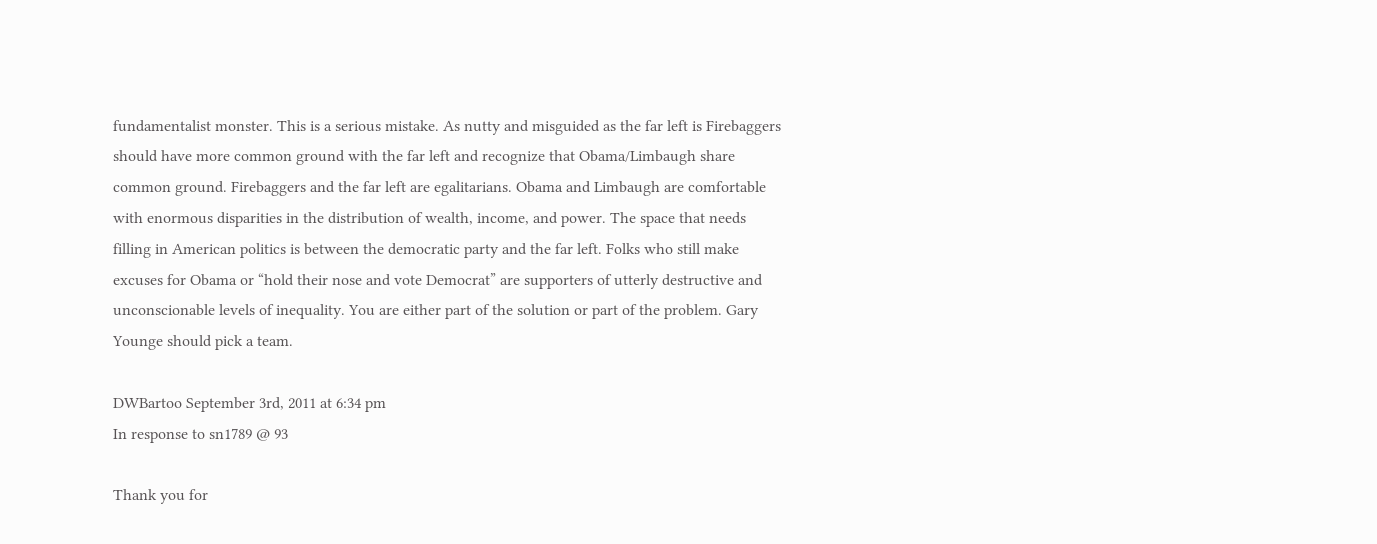fundamentalist monster. This is a serious mistake. As nutty and misguided as the far left is Firebaggers should have more common ground with the far left and recognize that Obama/Limbaugh share common ground. Firebaggers and the far left are egalitarians. Obama and Limbaugh are comfortable with enormous disparities in the distribution of wealth, income, and power. The space that needs filling in American politics is between the democratic party and the far left. Folks who still make excuses for Obama or “hold their nose and vote Democrat” are supporters of utterly destructive and unconscionable levels of inequality. You are either part of the solution or part of the problem. Gary Younge should pick a team.

DWBartoo September 3rd, 2011 at 6:34 pm
In response to sn1789 @ 93

Thank you for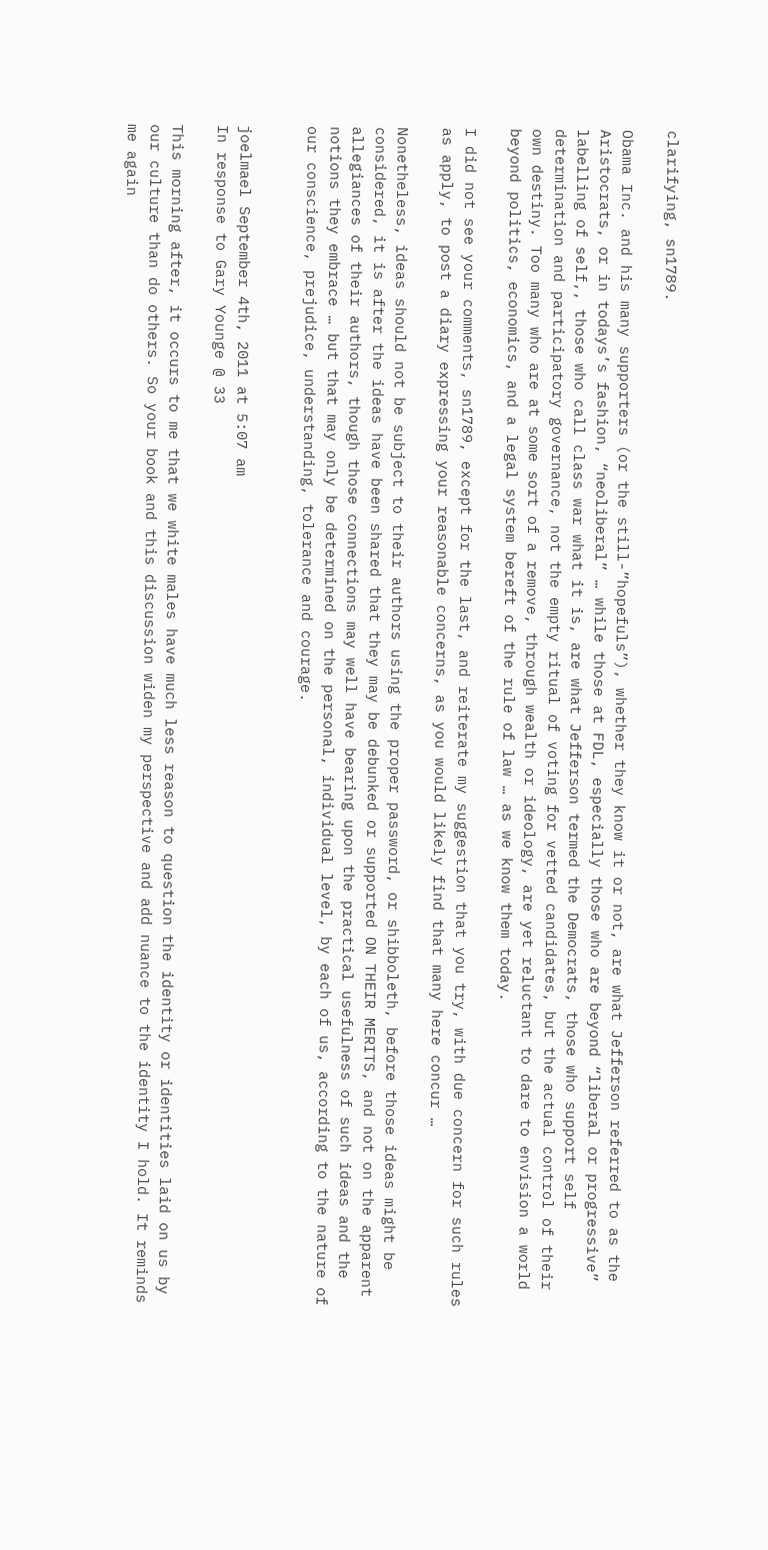clarifying, sn1789.

Obama Inc. and his many supporters (or the still-”hopefuls”), whether they know it or not, are what Jefferson referred to as the Aristocrats, or in todays’s fashion, “neoliberal” … while those at FDL, especially those who are beyond “liberal or progressive” labelling of self,, those who call class war what it is, are what Jefferson termed the Democrats, those who support self determination and participatory governance, not the empty ritual of voting for vetted candidates, but the actual control of their own destiny. Too many who are at some sort of a remove, through wealth or ideology, are yet reluctant to dare to envision a world beyond politics, economics, and a legal system bereft of the rule of law … as we know them today.

I did not see your comments, sn1789, except for the last, and reiterate my suggestion that you try, with due concern for such rules as apply, to post a diary expressing your reasonable concerns, as you would likely find that many here concur …

Nonetheless, ideas should not be subject to their authors using the proper password, or shibboleth, before those ideas might be considered, it is after the ideas have been shared that they may be debunked or supported ON THEIR MERITS, and not on the apparent allegiances of their authors, though those connections may well have bearing upon the practical usefulness of such ideas and the notions they embrace … but that may only be determined on the personal, individual level, by each of us, according to the nature of our conscience, prejudice, understanding, tolerance and courage.


joelmael September 4th, 2011 at 5:07 am
In response to Gary Younge @ 33

This morning after, it occurs to me that we white males have much less reason to question the identity or identities laid on us by our culture than do others. So your book and this discussion widen my perspective and add nuance to the identity I hold. It reminds me again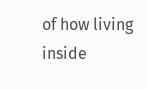of how living inside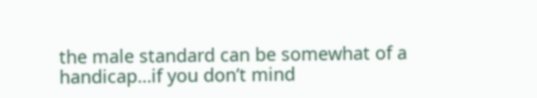the male standard can be somewhat of a handicap…if you don’t mind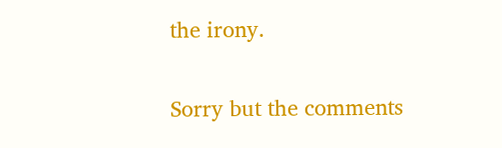the irony.

Sorry but the comments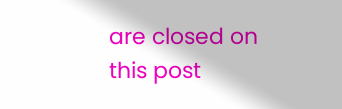are closed on this post